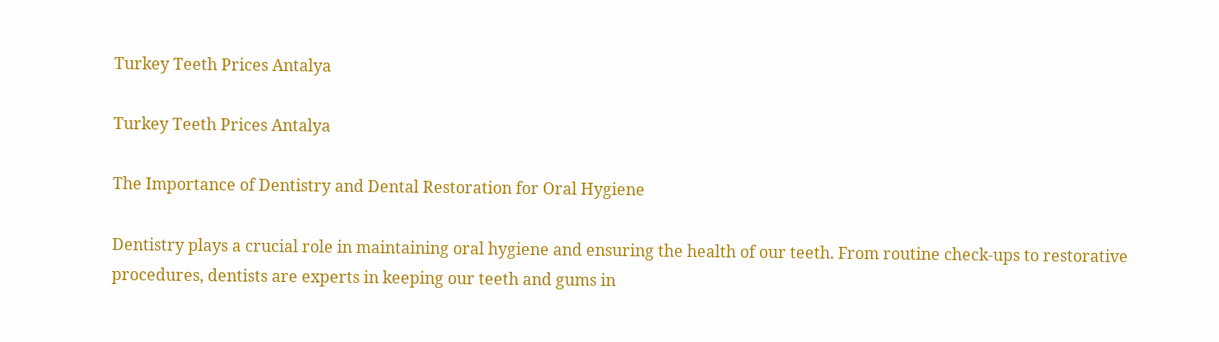Turkey Teeth Prices Antalya

Turkey Teeth Prices Antalya

The Importance of Dentistry and Dental Restoration for Oral Hygiene

Dentistry plays a crucial role in maintaining oral hygiene and ensuring the health of our teeth. From routine check-ups to restorative procedures, dentists are experts in keeping our teeth and gums in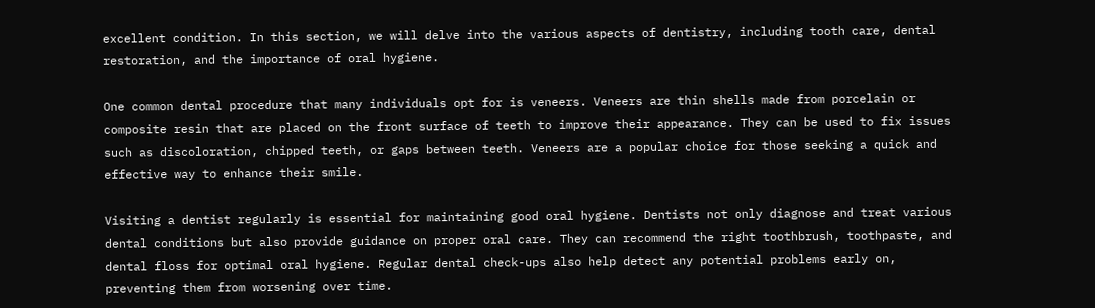excellent condition. In this section, we will delve into the various aspects of dentistry, including tooth care, dental restoration, and the importance of oral hygiene.

One common dental procedure that many individuals opt for is veneers. Veneers are thin shells made from porcelain or composite resin that are placed on the front surface of teeth to improve their appearance. They can be used to fix issues such as discoloration, chipped teeth, or gaps between teeth. Veneers are a popular choice for those seeking a quick and effective way to enhance their smile.

Visiting a dentist regularly is essential for maintaining good oral hygiene. Dentists not only diagnose and treat various dental conditions but also provide guidance on proper oral care. They can recommend the right toothbrush, toothpaste, and dental floss for optimal oral hygiene. Regular dental check-ups also help detect any potential problems early on, preventing them from worsening over time.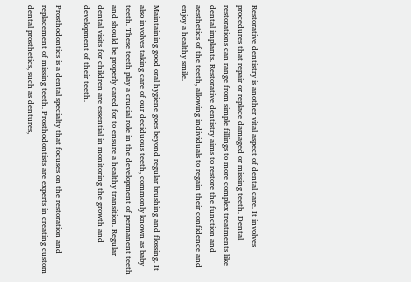Restorative dentistry is another vital aspect of dental care. It involves procedures that repair or replace damaged or missing teeth. Dental restorations can range from simple fillings to more complex treatments like dental implants. Restorative dentistry aims to restore the function and aesthetics of the teeth, allowing individuals to regain their confidence and enjoy a healthy smile.

Maintaining good oral hygiene goes beyond regular brushing and flossing. It also involves taking care of our deciduous teeth, commonly known as baby teeth. These teeth play a crucial role in the development of permanent teeth and should be properly cared for to ensure a healthy transition. Regular dental visits for children are essential in monitoring the growth and development of their teeth.

Prosthodontics is a dental specialty that focuses on the restoration and replacement of missing teeth. Prosthodontists are experts in creating custom dental prosthetics, such as dentures,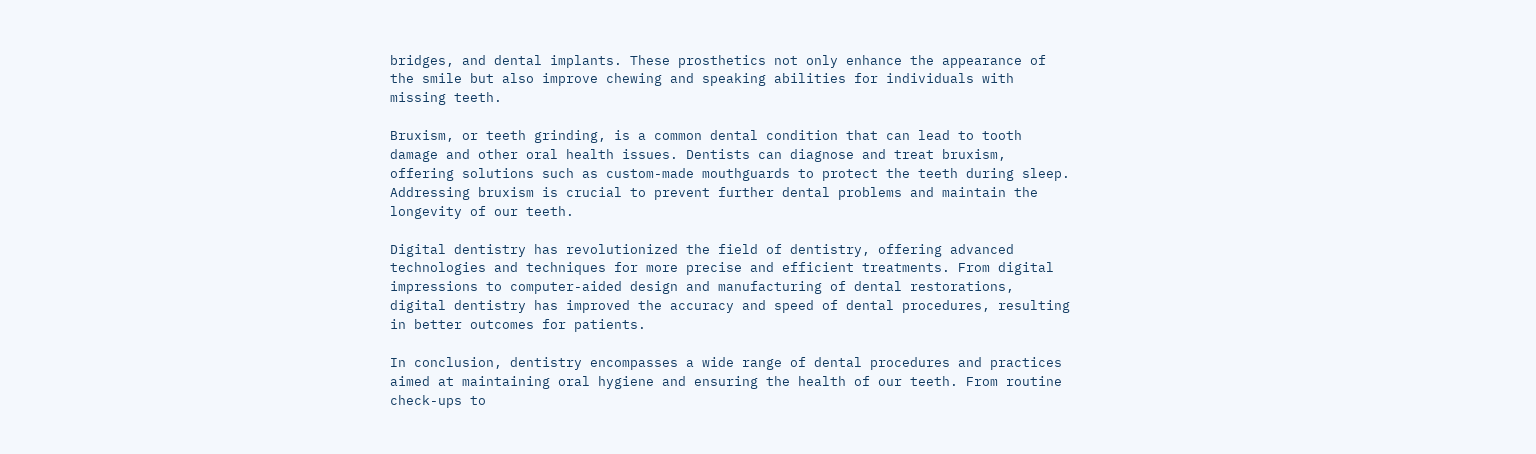bridges, and dental implants. These prosthetics not only enhance the appearance of the smile but also improve chewing and speaking abilities for individuals with missing teeth.

Bruxism, or teeth grinding, is a common dental condition that can lead to tooth damage and other oral health issues. Dentists can diagnose and treat bruxism, offering solutions such as custom-made mouthguards to protect the teeth during sleep. Addressing bruxism is crucial to prevent further dental problems and maintain the longevity of our teeth.

Digital dentistry has revolutionized the field of dentistry, offering advanced technologies and techniques for more precise and efficient treatments. From digital impressions to computer-aided design and manufacturing of dental restorations, digital dentistry has improved the accuracy and speed of dental procedures, resulting in better outcomes for patients.

In conclusion, dentistry encompasses a wide range of dental procedures and practices aimed at maintaining oral hygiene and ensuring the health of our teeth. From routine check-ups to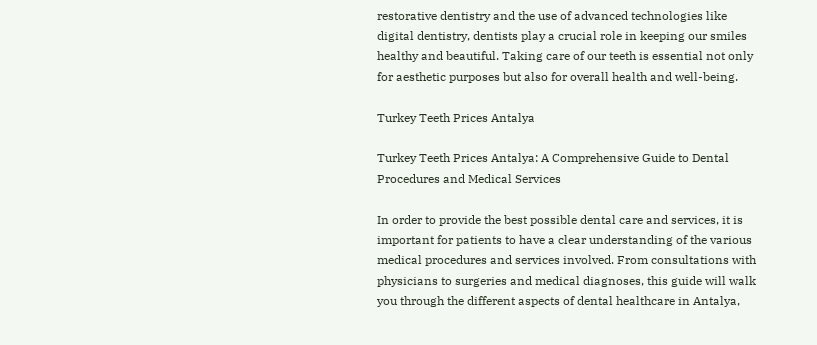restorative dentistry and the use of advanced technologies like digital dentistry, dentists play a crucial role in keeping our smiles healthy and beautiful. Taking care of our teeth is essential not only for aesthetic purposes but also for overall health and well-being.

Turkey Teeth Prices Antalya

Turkey Teeth Prices Antalya: A Comprehensive Guide to Dental Procedures and Medical Services

In order to provide the best possible dental care and services, it is important for patients to have a clear understanding of the various medical procedures and services involved. From consultations with physicians to surgeries and medical diagnoses, this guide will walk you through the different aspects of dental healthcare in Antalya,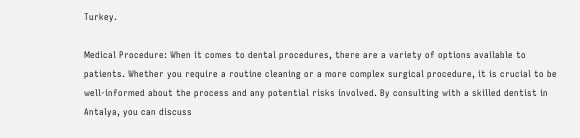Turkey.

Medical Procedure: When it comes to dental procedures, there are a variety of options available to patients. Whether you require a routine cleaning or a more complex surgical procedure, it is crucial to be well-informed about the process and any potential risks involved. By consulting with a skilled dentist in Antalya, you can discuss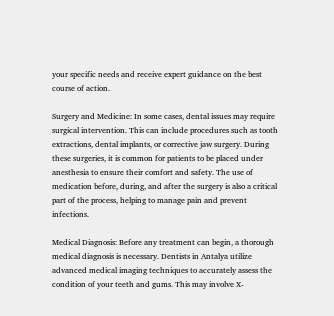your specific needs and receive expert guidance on the best course of action.

Surgery and Medicine: In some cases, dental issues may require surgical intervention. This can include procedures such as tooth extractions, dental implants, or corrective jaw surgery. During these surgeries, it is common for patients to be placed under anesthesia to ensure their comfort and safety. The use of medication before, during, and after the surgery is also a critical part of the process, helping to manage pain and prevent infections.

Medical Diagnosis: Before any treatment can begin, a thorough medical diagnosis is necessary. Dentists in Antalya utilize advanced medical imaging techniques to accurately assess the condition of your teeth and gums. This may involve X-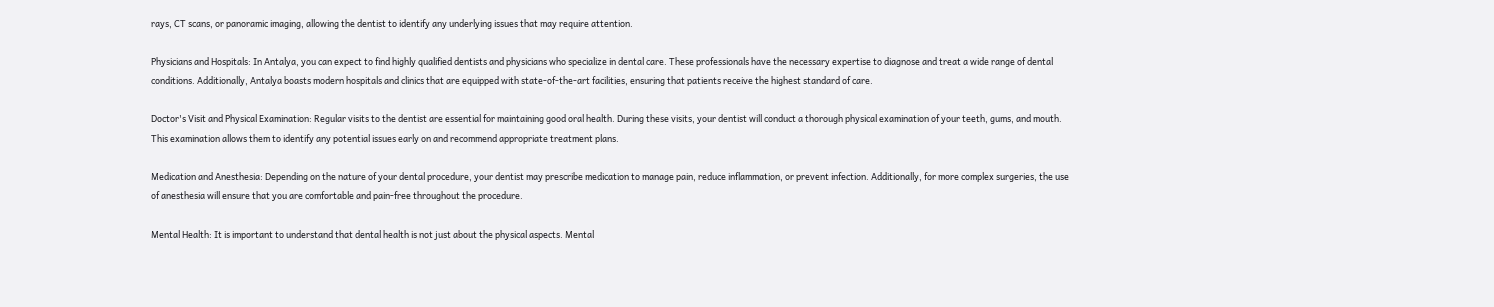rays, CT scans, or panoramic imaging, allowing the dentist to identify any underlying issues that may require attention.

Physicians and Hospitals: In Antalya, you can expect to find highly qualified dentists and physicians who specialize in dental care. These professionals have the necessary expertise to diagnose and treat a wide range of dental conditions. Additionally, Antalya boasts modern hospitals and clinics that are equipped with state-of-the-art facilities, ensuring that patients receive the highest standard of care.

Doctor's Visit and Physical Examination: Regular visits to the dentist are essential for maintaining good oral health. During these visits, your dentist will conduct a thorough physical examination of your teeth, gums, and mouth. This examination allows them to identify any potential issues early on and recommend appropriate treatment plans.

Medication and Anesthesia: Depending on the nature of your dental procedure, your dentist may prescribe medication to manage pain, reduce inflammation, or prevent infection. Additionally, for more complex surgeries, the use of anesthesia will ensure that you are comfortable and pain-free throughout the procedure.

Mental Health: It is important to understand that dental health is not just about the physical aspects. Mental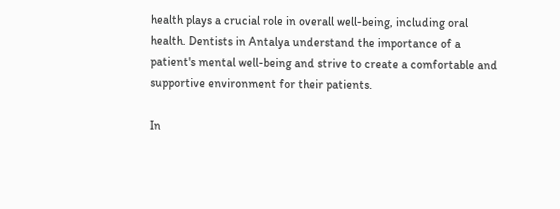health plays a crucial role in overall well-being, including oral health. Dentists in Antalya understand the importance of a patient's mental well-being and strive to create a comfortable and supportive environment for their patients.

In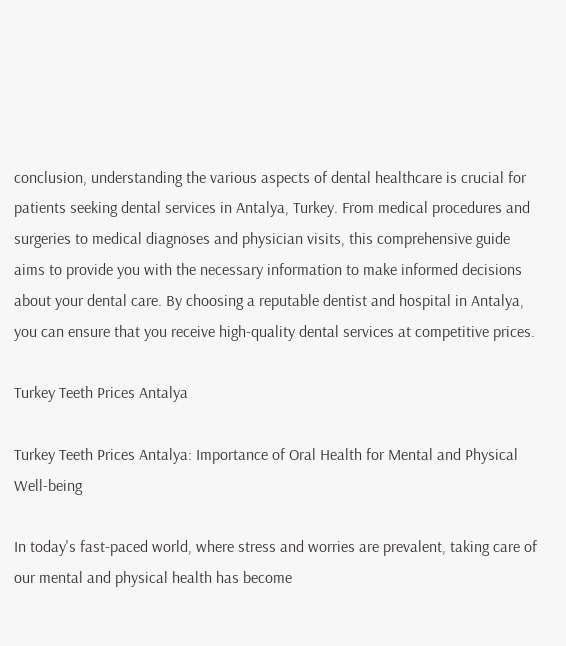conclusion, understanding the various aspects of dental healthcare is crucial for patients seeking dental services in Antalya, Turkey. From medical procedures and surgeries to medical diagnoses and physician visits, this comprehensive guide aims to provide you with the necessary information to make informed decisions about your dental care. By choosing a reputable dentist and hospital in Antalya, you can ensure that you receive high-quality dental services at competitive prices.

Turkey Teeth Prices Antalya

Turkey Teeth Prices Antalya: Importance of Oral Health for Mental and Physical Well-being

In today's fast-paced world, where stress and worries are prevalent, taking care of our mental and physical health has become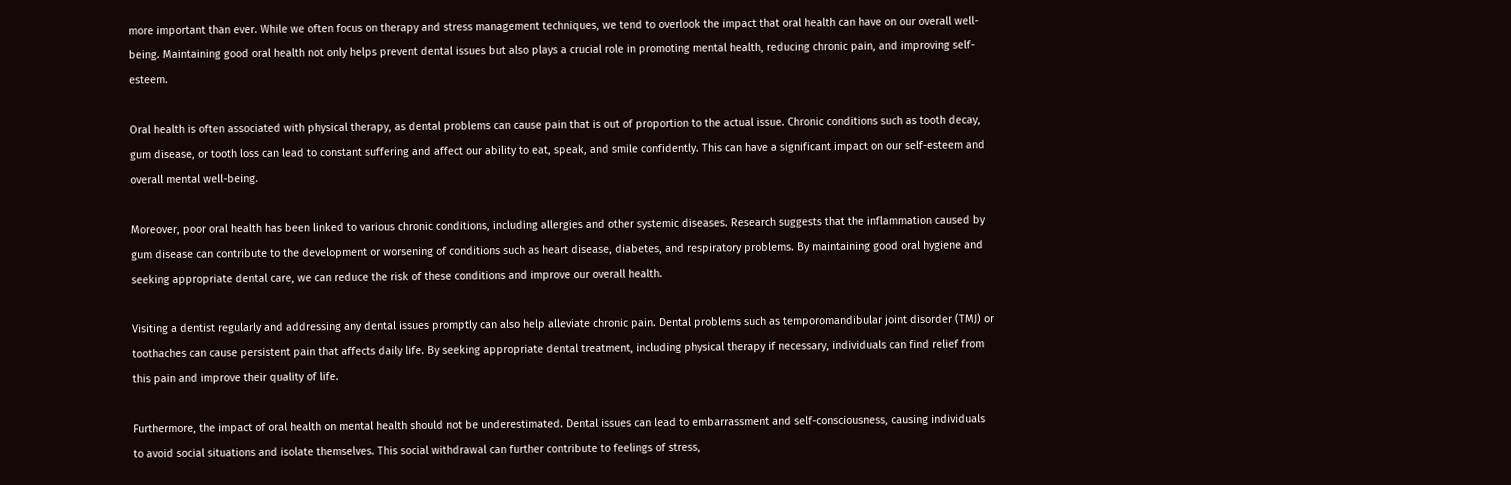more important than ever. While we often focus on therapy and stress management techniques, we tend to overlook the impact that oral health can have on our overall well-being. Maintaining good oral health not only helps prevent dental issues but also plays a crucial role in promoting mental health, reducing chronic pain, and improving self-esteem.

Oral health is often associated with physical therapy, as dental problems can cause pain that is out of proportion to the actual issue. Chronic conditions such as tooth decay, gum disease, or tooth loss can lead to constant suffering and affect our ability to eat, speak, and smile confidently. This can have a significant impact on our self-esteem and overall mental well-being.

Moreover, poor oral health has been linked to various chronic conditions, including allergies and other systemic diseases. Research suggests that the inflammation caused by gum disease can contribute to the development or worsening of conditions such as heart disease, diabetes, and respiratory problems. By maintaining good oral hygiene and seeking appropriate dental care, we can reduce the risk of these conditions and improve our overall health.

Visiting a dentist regularly and addressing any dental issues promptly can also help alleviate chronic pain. Dental problems such as temporomandibular joint disorder (TMJ) or toothaches can cause persistent pain that affects daily life. By seeking appropriate dental treatment, including physical therapy if necessary, individuals can find relief from this pain and improve their quality of life.

Furthermore, the impact of oral health on mental health should not be underestimated. Dental issues can lead to embarrassment and self-consciousness, causing individuals to avoid social situations and isolate themselves. This social withdrawal can further contribute to feelings of stress,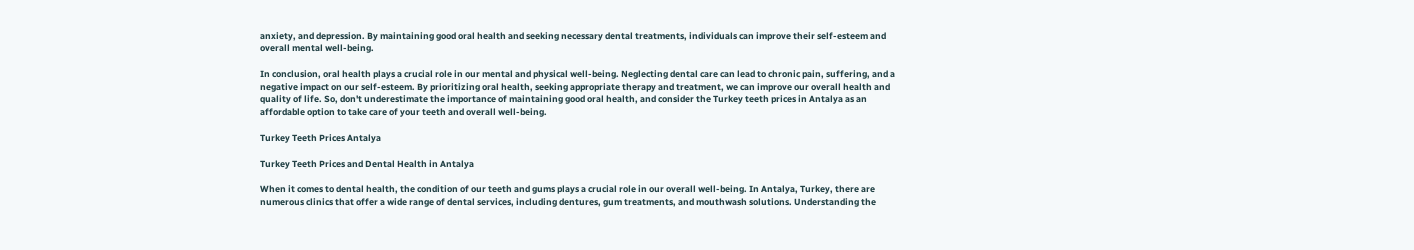anxiety, and depression. By maintaining good oral health and seeking necessary dental treatments, individuals can improve their self-esteem and overall mental well-being.

In conclusion, oral health plays a crucial role in our mental and physical well-being. Neglecting dental care can lead to chronic pain, suffering, and a negative impact on our self-esteem. By prioritizing oral health, seeking appropriate therapy and treatment, we can improve our overall health and quality of life. So, don't underestimate the importance of maintaining good oral health, and consider the Turkey teeth prices in Antalya as an affordable option to take care of your teeth and overall well-being.

Turkey Teeth Prices Antalya

Turkey Teeth Prices and Dental Health in Antalya

When it comes to dental health, the condition of our teeth and gums plays a crucial role in our overall well-being. In Antalya, Turkey, there are numerous clinics that offer a wide range of dental services, including dentures, gum treatments, and mouthwash solutions. Understanding the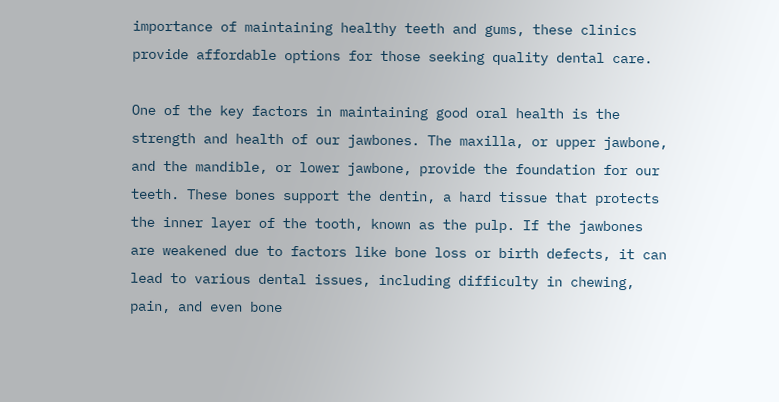importance of maintaining healthy teeth and gums, these clinics provide affordable options for those seeking quality dental care.

One of the key factors in maintaining good oral health is the strength and health of our jawbones. The maxilla, or upper jawbone, and the mandible, or lower jawbone, provide the foundation for our teeth. These bones support the dentin, a hard tissue that protects the inner layer of the tooth, known as the pulp. If the jawbones are weakened due to factors like bone loss or birth defects, it can lead to various dental issues, including difficulty in chewing, pain, and even bone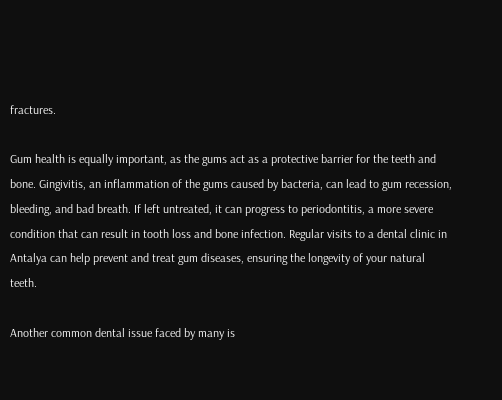fractures.

Gum health is equally important, as the gums act as a protective barrier for the teeth and bone. Gingivitis, an inflammation of the gums caused by bacteria, can lead to gum recession, bleeding, and bad breath. If left untreated, it can progress to periodontitis, a more severe condition that can result in tooth loss and bone infection. Regular visits to a dental clinic in Antalya can help prevent and treat gum diseases, ensuring the longevity of your natural teeth.

Another common dental issue faced by many is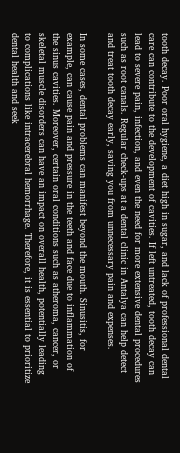tooth decay. Poor oral hygiene, a diet high in sugar, and lack of professional dental care can contribute to the development of cavities. If left untreated, tooth decay can lead to severe pain, infection, and even the need for more extensive dental procedures such as root canals. Regular check-ups at a dental clinic in Antalya can help detect and treat tooth decay early, saving you from unnecessary pain and expenses.

In some cases, dental problems can manifest beyond the mouth. Sinusitis, for example, can cause pain and pressure in the teeth and face due to inflammation of the sinus cavities. Moreover, certain oral conditions such as atheroma, cancer, or skeletal muscle disorders can have an impact on overall health, potentially leading to complications like intracerebral hemorrhage. Therefore, it is essential to prioritize dental health and seek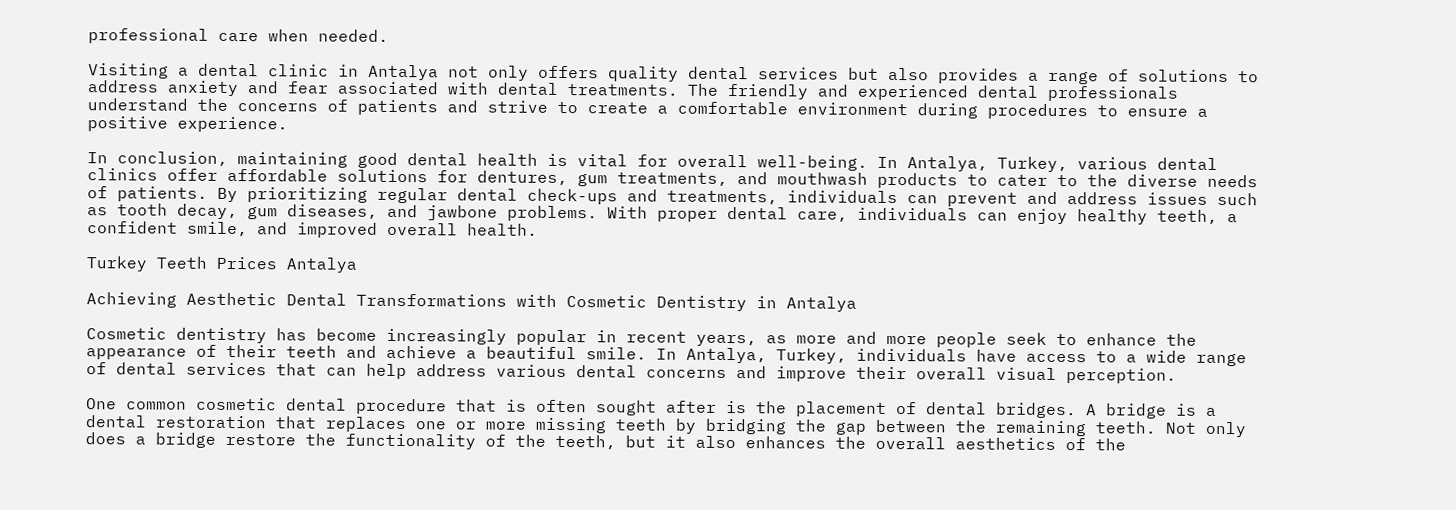professional care when needed.

Visiting a dental clinic in Antalya not only offers quality dental services but also provides a range of solutions to address anxiety and fear associated with dental treatments. The friendly and experienced dental professionals understand the concerns of patients and strive to create a comfortable environment during procedures to ensure a positive experience.

In conclusion, maintaining good dental health is vital for overall well-being. In Antalya, Turkey, various dental clinics offer affordable solutions for dentures, gum treatments, and mouthwash products to cater to the diverse needs of patients. By prioritizing regular dental check-ups and treatments, individuals can prevent and address issues such as tooth decay, gum diseases, and jawbone problems. With proper dental care, individuals can enjoy healthy teeth, a confident smile, and improved overall health.

Turkey Teeth Prices Antalya

Achieving Aesthetic Dental Transformations with Cosmetic Dentistry in Antalya

Cosmetic dentistry has become increasingly popular in recent years, as more and more people seek to enhance the appearance of their teeth and achieve a beautiful smile. In Antalya, Turkey, individuals have access to a wide range of dental services that can help address various dental concerns and improve their overall visual perception.

One common cosmetic dental procedure that is often sought after is the placement of dental bridges. A bridge is a dental restoration that replaces one or more missing teeth by bridging the gap between the remaining teeth. Not only does a bridge restore the functionality of the teeth, but it also enhances the overall aesthetics of the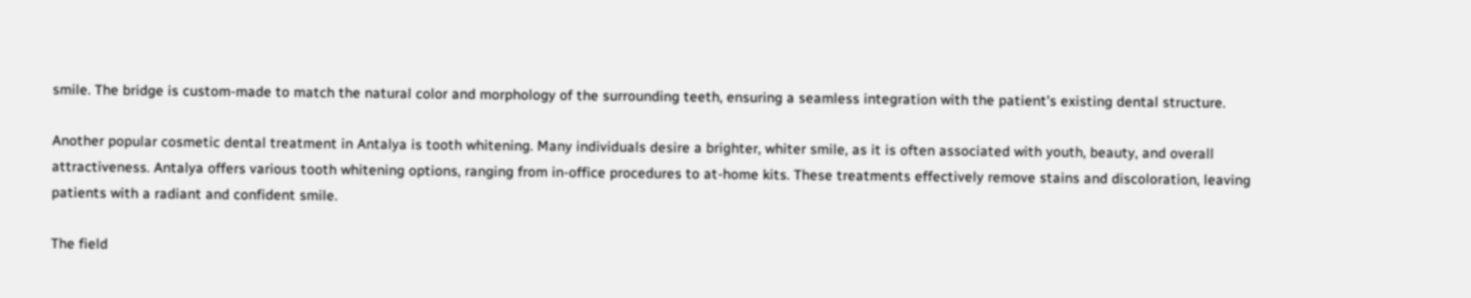smile. The bridge is custom-made to match the natural color and morphology of the surrounding teeth, ensuring a seamless integration with the patient's existing dental structure.

Another popular cosmetic dental treatment in Antalya is tooth whitening. Many individuals desire a brighter, whiter smile, as it is often associated with youth, beauty, and overall attractiveness. Antalya offers various tooth whitening options, ranging from in-office procedures to at-home kits. These treatments effectively remove stains and discoloration, leaving patients with a radiant and confident smile.

The field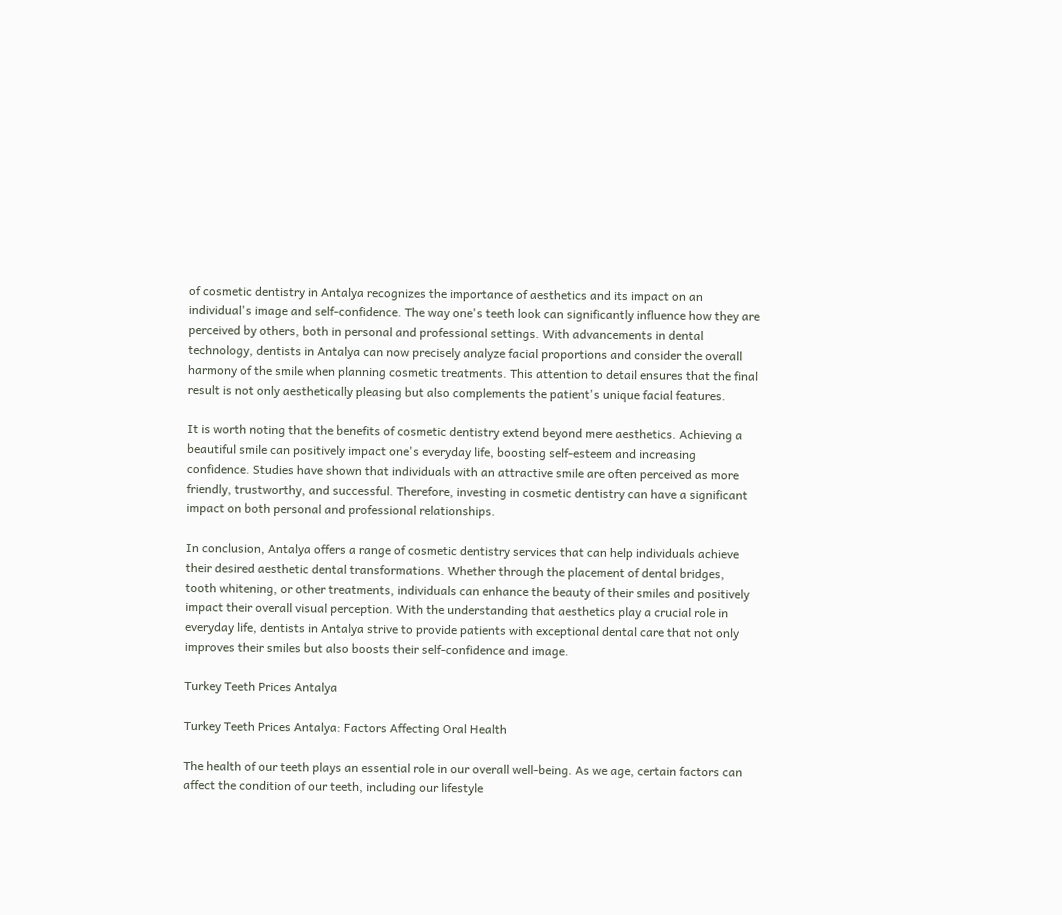of cosmetic dentistry in Antalya recognizes the importance of aesthetics and its impact on an individual's image and self-confidence. The way one's teeth look can significantly influence how they are perceived by others, both in personal and professional settings. With advancements in dental technology, dentists in Antalya can now precisely analyze facial proportions and consider the overall harmony of the smile when planning cosmetic treatments. This attention to detail ensures that the final result is not only aesthetically pleasing but also complements the patient's unique facial features.

It is worth noting that the benefits of cosmetic dentistry extend beyond mere aesthetics. Achieving a beautiful smile can positively impact one's everyday life, boosting self-esteem and increasing confidence. Studies have shown that individuals with an attractive smile are often perceived as more friendly, trustworthy, and successful. Therefore, investing in cosmetic dentistry can have a significant impact on both personal and professional relationships.

In conclusion, Antalya offers a range of cosmetic dentistry services that can help individuals achieve their desired aesthetic dental transformations. Whether through the placement of dental bridges, tooth whitening, or other treatments, individuals can enhance the beauty of their smiles and positively impact their overall visual perception. With the understanding that aesthetics play a crucial role in everyday life, dentists in Antalya strive to provide patients with exceptional dental care that not only improves their smiles but also boosts their self-confidence and image.

Turkey Teeth Prices Antalya

Turkey Teeth Prices Antalya: Factors Affecting Oral Health

The health of our teeth plays an essential role in our overall well-being. As we age, certain factors can affect the condition of our teeth, including our lifestyle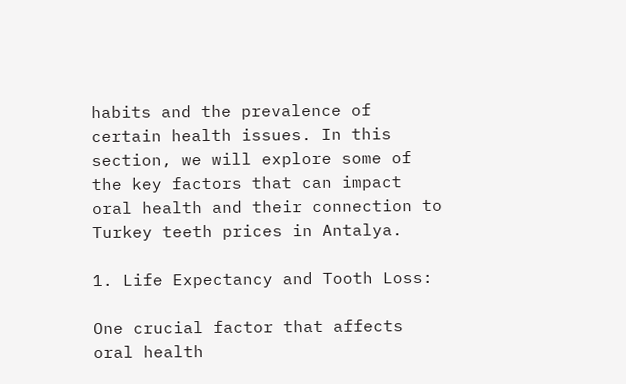habits and the prevalence of certain health issues. In this section, we will explore some of the key factors that can impact oral health and their connection to Turkey teeth prices in Antalya.

1. Life Expectancy and Tooth Loss:

One crucial factor that affects oral health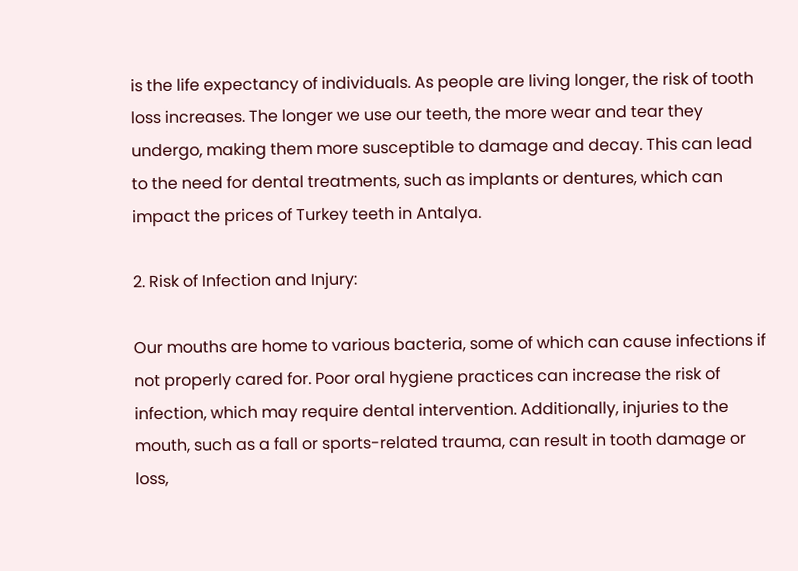is the life expectancy of individuals. As people are living longer, the risk of tooth loss increases. The longer we use our teeth, the more wear and tear they undergo, making them more susceptible to damage and decay. This can lead to the need for dental treatments, such as implants or dentures, which can impact the prices of Turkey teeth in Antalya.

2. Risk of Infection and Injury:

Our mouths are home to various bacteria, some of which can cause infections if not properly cared for. Poor oral hygiene practices can increase the risk of infection, which may require dental intervention. Additionally, injuries to the mouth, such as a fall or sports-related trauma, can result in tooth damage or loss,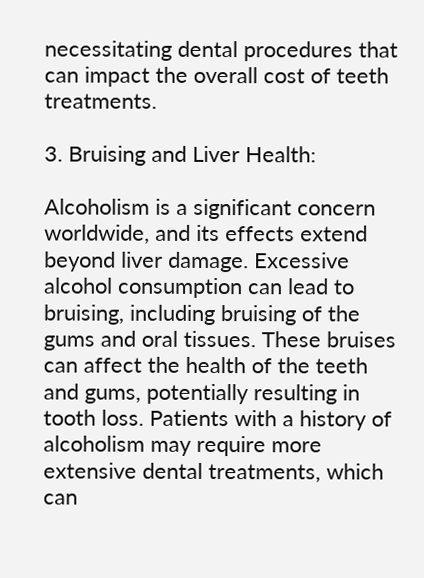necessitating dental procedures that can impact the overall cost of teeth treatments.

3. Bruising and Liver Health:

Alcoholism is a significant concern worldwide, and its effects extend beyond liver damage. Excessive alcohol consumption can lead to bruising, including bruising of the gums and oral tissues. These bruises can affect the health of the teeth and gums, potentially resulting in tooth loss. Patients with a history of alcoholism may require more extensive dental treatments, which can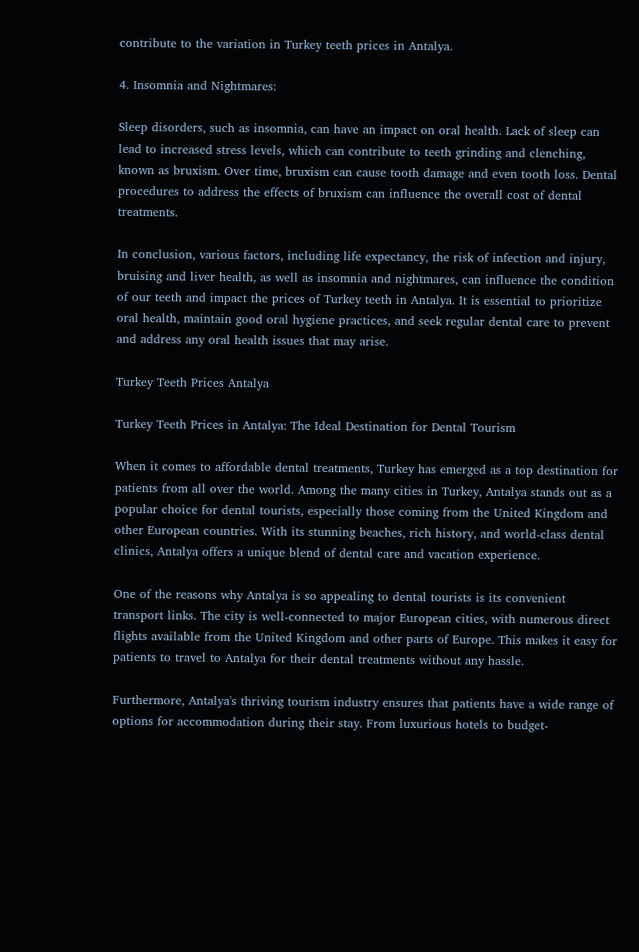contribute to the variation in Turkey teeth prices in Antalya.

4. Insomnia and Nightmares:

Sleep disorders, such as insomnia, can have an impact on oral health. Lack of sleep can lead to increased stress levels, which can contribute to teeth grinding and clenching, known as bruxism. Over time, bruxism can cause tooth damage and even tooth loss. Dental procedures to address the effects of bruxism can influence the overall cost of dental treatments.

In conclusion, various factors, including life expectancy, the risk of infection and injury, bruising and liver health, as well as insomnia and nightmares, can influence the condition of our teeth and impact the prices of Turkey teeth in Antalya. It is essential to prioritize oral health, maintain good oral hygiene practices, and seek regular dental care to prevent and address any oral health issues that may arise.

Turkey Teeth Prices Antalya

Turkey Teeth Prices in Antalya: The Ideal Destination for Dental Tourism

When it comes to affordable dental treatments, Turkey has emerged as a top destination for patients from all over the world. Among the many cities in Turkey, Antalya stands out as a popular choice for dental tourists, especially those coming from the United Kingdom and other European countries. With its stunning beaches, rich history, and world-class dental clinics, Antalya offers a unique blend of dental care and vacation experience.

One of the reasons why Antalya is so appealing to dental tourists is its convenient transport links. The city is well-connected to major European cities, with numerous direct flights available from the United Kingdom and other parts of Europe. This makes it easy for patients to travel to Antalya for their dental treatments without any hassle.

Furthermore, Antalya's thriving tourism industry ensures that patients have a wide range of options for accommodation during their stay. From luxurious hotels to budget-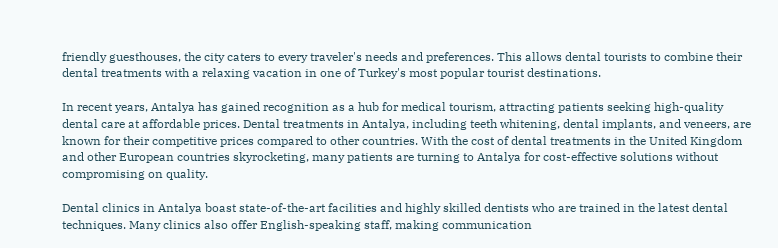friendly guesthouses, the city caters to every traveler's needs and preferences. This allows dental tourists to combine their dental treatments with a relaxing vacation in one of Turkey's most popular tourist destinations.

In recent years, Antalya has gained recognition as a hub for medical tourism, attracting patients seeking high-quality dental care at affordable prices. Dental treatments in Antalya, including teeth whitening, dental implants, and veneers, are known for their competitive prices compared to other countries. With the cost of dental treatments in the United Kingdom and other European countries skyrocketing, many patients are turning to Antalya for cost-effective solutions without compromising on quality.

Dental clinics in Antalya boast state-of-the-art facilities and highly skilled dentists who are trained in the latest dental techniques. Many clinics also offer English-speaking staff, making communication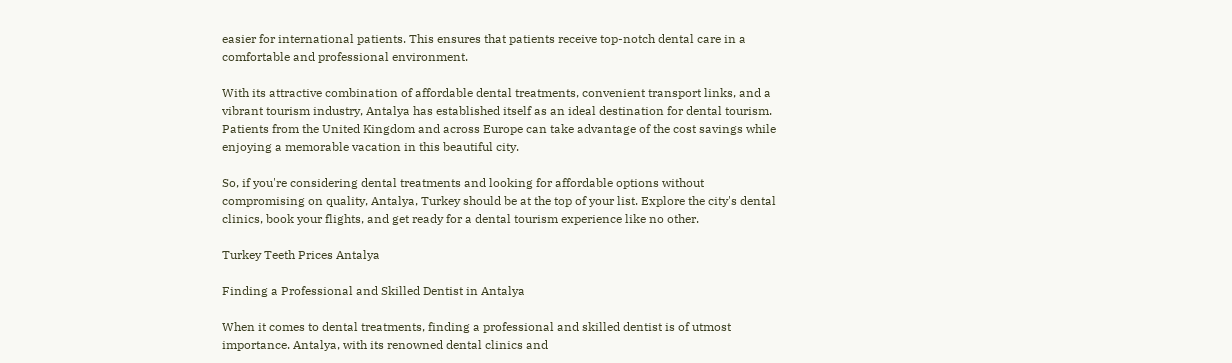easier for international patients. This ensures that patients receive top-notch dental care in a comfortable and professional environment.

With its attractive combination of affordable dental treatments, convenient transport links, and a vibrant tourism industry, Antalya has established itself as an ideal destination for dental tourism. Patients from the United Kingdom and across Europe can take advantage of the cost savings while enjoying a memorable vacation in this beautiful city.

So, if you're considering dental treatments and looking for affordable options without compromising on quality, Antalya, Turkey should be at the top of your list. Explore the city's dental clinics, book your flights, and get ready for a dental tourism experience like no other.

Turkey Teeth Prices Antalya

Finding a Professional and Skilled Dentist in Antalya

When it comes to dental treatments, finding a professional and skilled dentist is of utmost importance. Antalya, with its renowned dental clinics and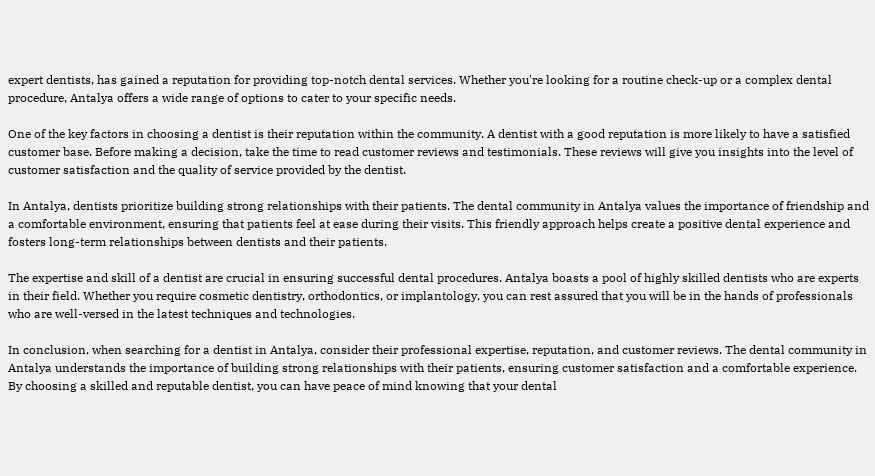expert dentists, has gained a reputation for providing top-notch dental services. Whether you're looking for a routine check-up or a complex dental procedure, Antalya offers a wide range of options to cater to your specific needs.

One of the key factors in choosing a dentist is their reputation within the community. A dentist with a good reputation is more likely to have a satisfied customer base. Before making a decision, take the time to read customer reviews and testimonials. These reviews will give you insights into the level of customer satisfaction and the quality of service provided by the dentist.

In Antalya, dentists prioritize building strong relationships with their patients. The dental community in Antalya values the importance of friendship and a comfortable environment, ensuring that patients feel at ease during their visits. This friendly approach helps create a positive dental experience and fosters long-term relationships between dentists and their patients.

The expertise and skill of a dentist are crucial in ensuring successful dental procedures. Antalya boasts a pool of highly skilled dentists who are experts in their field. Whether you require cosmetic dentistry, orthodontics, or implantology, you can rest assured that you will be in the hands of professionals who are well-versed in the latest techniques and technologies.

In conclusion, when searching for a dentist in Antalya, consider their professional expertise, reputation, and customer reviews. The dental community in Antalya understands the importance of building strong relationships with their patients, ensuring customer satisfaction and a comfortable experience. By choosing a skilled and reputable dentist, you can have peace of mind knowing that your dental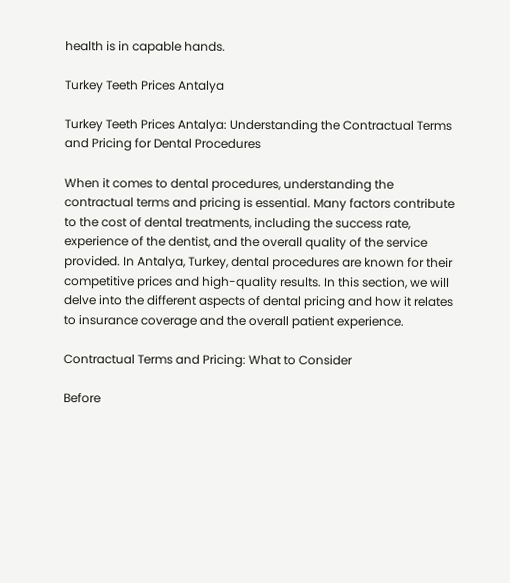health is in capable hands.

Turkey Teeth Prices Antalya

Turkey Teeth Prices Antalya: Understanding the Contractual Terms and Pricing for Dental Procedures

When it comes to dental procedures, understanding the contractual terms and pricing is essential. Many factors contribute to the cost of dental treatments, including the success rate, experience of the dentist, and the overall quality of the service provided. In Antalya, Turkey, dental procedures are known for their competitive prices and high-quality results. In this section, we will delve into the different aspects of dental pricing and how it relates to insurance coverage and the overall patient experience.

Contractual Terms and Pricing: What to Consider

Before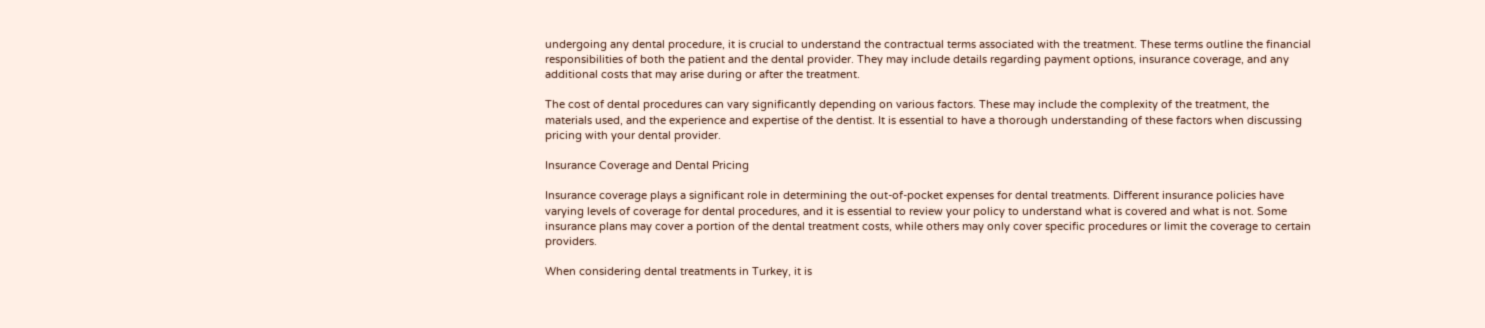undergoing any dental procedure, it is crucial to understand the contractual terms associated with the treatment. These terms outline the financial responsibilities of both the patient and the dental provider. They may include details regarding payment options, insurance coverage, and any additional costs that may arise during or after the treatment.

The cost of dental procedures can vary significantly depending on various factors. These may include the complexity of the treatment, the materials used, and the experience and expertise of the dentist. It is essential to have a thorough understanding of these factors when discussing pricing with your dental provider.

Insurance Coverage and Dental Pricing

Insurance coverage plays a significant role in determining the out-of-pocket expenses for dental treatments. Different insurance policies have varying levels of coverage for dental procedures, and it is essential to review your policy to understand what is covered and what is not. Some insurance plans may cover a portion of the dental treatment costs, while others may only cover specific procedures or limit the coverage to certain providers.

When considering dental treatments in Turkey, it is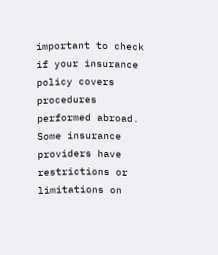important to check if your insurance policy covers procedures performed abroad. Some insurance providers have restrictions or limitations on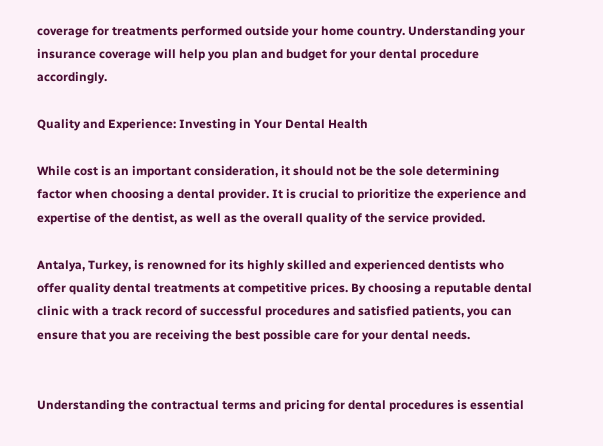coverage for treatments performed outside your home country. Understanding your insurance coverage will help you plan and budget for your dental procedure accordingly.

Quality and Experience: Investing in Your Dental Health

While cost is an important consideration, it should not be the sole determining factor when choosing a dental provider. It is crucial to prioritize the experience and expertise of the dentist, as well as the overall quality of the service provided.

Antalya, Turkey, is renowned for its highly skilled and experienced dentists who offer quality dental treatments at competitive prices. By choosing a reputable dental clinic with a track record of successful procedures and satisfied patients, you can ensure that you are receiving the best possible care for your dental needs.


Understanding the contractual terms and pricing for dental procedures is essential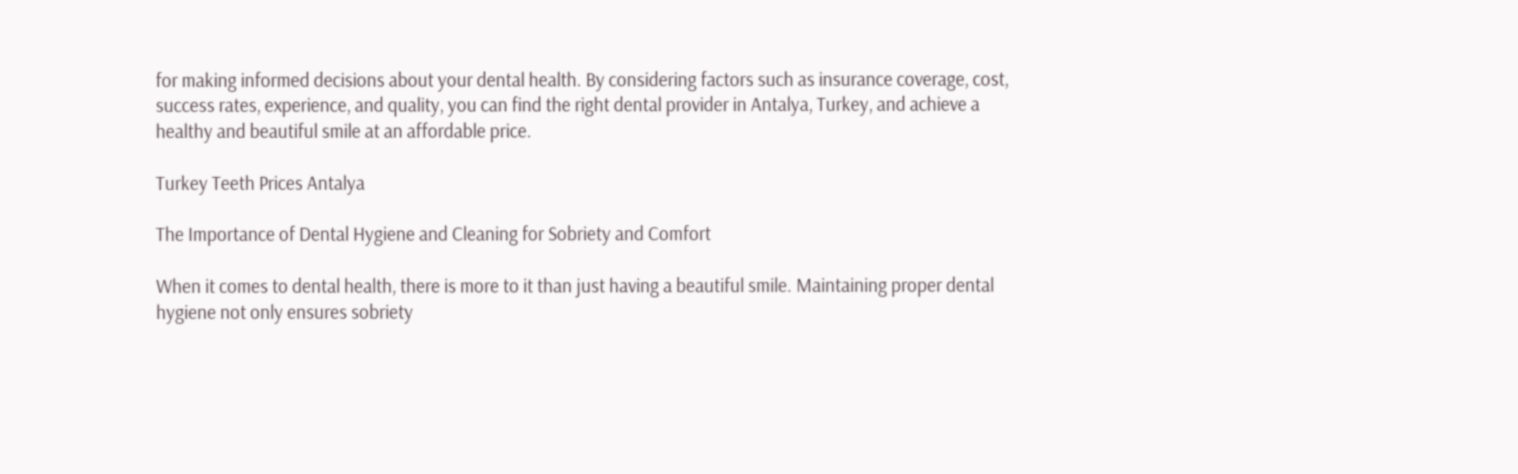for making informed decisions about your dental health. By considering factors such as insurance coverage, cost, success rates, experience, and quality, you can find the right dental provider in Antalya, Turkey, and achieve a healthy and beautiful smile at an affordable price.

Turkey Teeth Prices Antalya

The Importance of Dental Hygiene and Cleaning for Sobriety and Comfort

When it comes to dental health, there is more to it than just having a beautiful smile. Maintaining proper dental hygiene not only ensures sobriety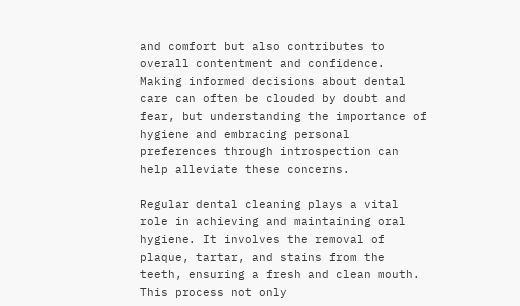and comfort but also contributes to overall contentment and confidence. Making informed decisions about dental care can often be clouded by doubt and fear, but understanding the importance of hygiene and embracing personal preferences through introspection can help alleviate these concerns.

Regular dental cleaning plays a vital role in achieving and maintaining oral hygiene. It involves the removal of plaque, tartar, and stains from the teeth, ensuring a fresh and clean mouth. This process not only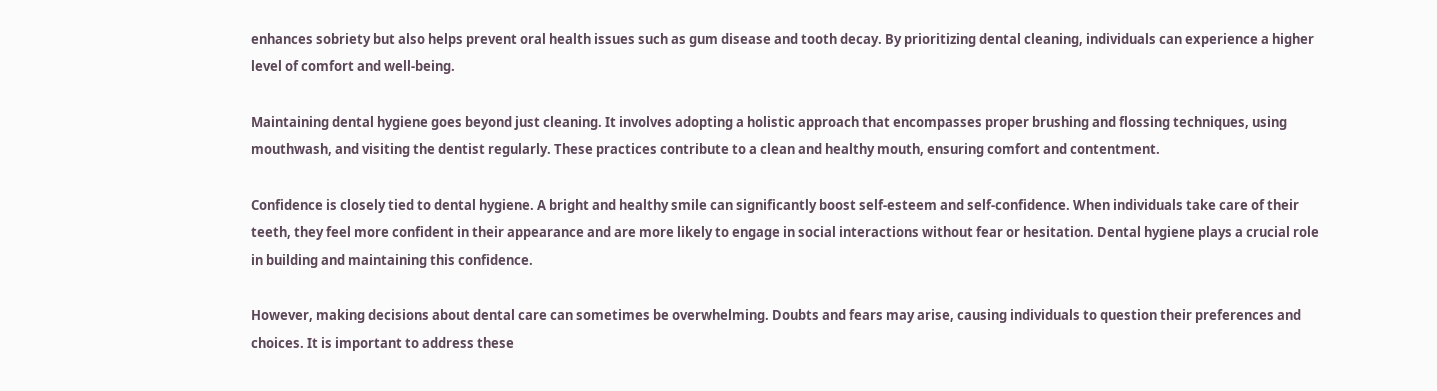enhances sobriety but also helps prevent oral health issues such as gum disease and tooth decay. By prioritizing dental cleaning, individuals can experience a higher level of comfort and well-being.

Maintaining dental hygiene goes beyond just cleaning. It involves adopting a holistic approach that encompasses proper brushing and flossing techniques, using mouthwash, and visiting the dentist regularly. These practices contribute to a clean and healthy mouth, ensuring comfort and contentment.

Confidence is closely tied to dental hygiene. A bright and healthy smile can significantly boost self-esteem and self-confidence. When individuals take care of their teeth, they feel more confident in their appearance and are more likely to engage in social interactions without fear or hesitation. Dental hygiene plays a crucial role in building and maintaining this confidence.

However, making decisions about dental care can sometimes be overwhelming. Doubts and fears may arise, causing individuals to question their preferences and choices. It is important to address these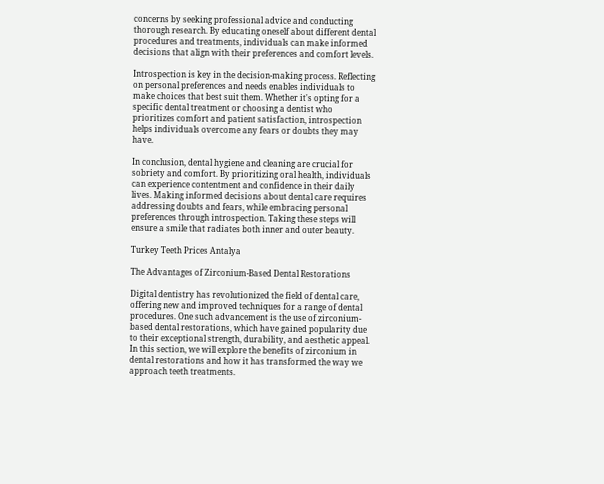concerns by seeking professional advice and conducting thorough research. By educating oneself about different dental procedures and treatments, individuals can make informed decisions that align with their preferences and comfort levels.

Introspection is key in the decision-making process. Reflecting on personal preferences and needs enables individuals to make choices that best suit them. Whether it's opting for a specific dental treatment or choosing a dentist who prioritizes comfort and patient satisfaction, introspection helps individuals overcome any fears or doubts they may have.

In conclusion, dental hygiene and cleaning are crucial for sobriety and comfort. By prioritizing oral health, individuals can experience contentment and confidence in their daily lives. Making informed decisions about dental care requires addressing doubts and fears, while embracing personal preferences through introspection. Taking these steps will ensure a smile that radiates both inner and outer beauty.

Turkey Teeth Prices Antalya

The Advantages of Zirconium-Based Dental Restorations

Digital dentistry has revolutionized the field of dental care, offering new and improved techniques for a range of dental procedures. One such advancement is the use of zirconium-based dental restorations, which have gained popularity due to their exceptional strength, durability, and aesthetic appeal. In this section, we will explore the benefits of zirconium in dental restorations and how it has transformed the way we approach teeth treatments.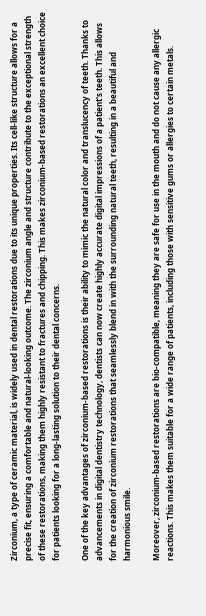Zirconium, a type of ceramic material, is widely used in dental restorations due to its unique properties. Its cell-like structure allows for a precise fit, ensuring a comfortable and natural-looking outcome. The zirconium angle and structure contribute to the exceptional strength of these restorations, making them highly resistant to fractures and chipping. This makes zirconium-based restorations an excellent choice for patients looking for a long-lasting solution to their dental concerns.

One of the key advantages of zirconium-based restorations is their ability to mimic the natural color and translucency of teeth. Thanks to advancements in digital dentistry technology, dentists can now create highly accurate digital impressions of a patient's teeth. This allows for the creation of zirconium restorations that seamlessly blend in with the surrounding natural teeth, resulting in a beautiful and harmonious smile.

Moreover, zirconium-based restorations are bio-compatible, meaning they are safe for use in the mouth and do not cause any allergic reactions. This makes them suitable for a wide range of patients, including those with sensitive gums or allergies to certain metals.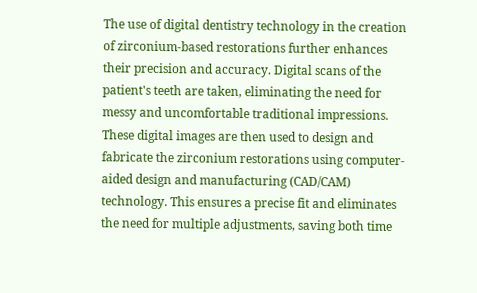The use of digital dentistry technology in the creation of zirconium-based restorations further enhances their precision and accuracy. Digital scans of the patient's teeth are taken, eliminating the need for messy and uncomfortable traditional impressions. These digital images are then used to design and fabricate the zirconium restorations using computer-aided design and manufacturing (CAD/CAM) technology. This ensures a precise fit and eliminates the need for multiple adjustments, saving both time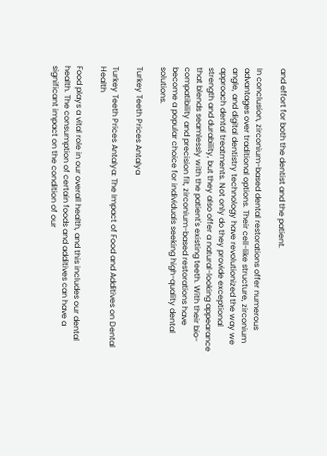and effort for both the dentist and the patient.

In conclusion, zirconium-based dental restorations offer numerous advantages over traditional options. Their cell-like structure, zirconium angle, and digital dentistry technology have revolutionized the way we approach dental treatments. Not only do they provide exceptional strength and durability, but they also offer a natural-looking appearance that blends seamlessly with the patient's existing teeth. With their bio-compatibility and precision fit, zirconium-based restorations have become a popular choice for individuals seeking high-quality dental solutions.

Turkey Teeth Prices Antalya

Turkey Teeth Prices Antalya: The Impact of Food and Additives on Dental Health

Food plays a vital role in our overall health, and this includes our dental health. The consumption of certain foods and additives can have a significant impact on the condition of our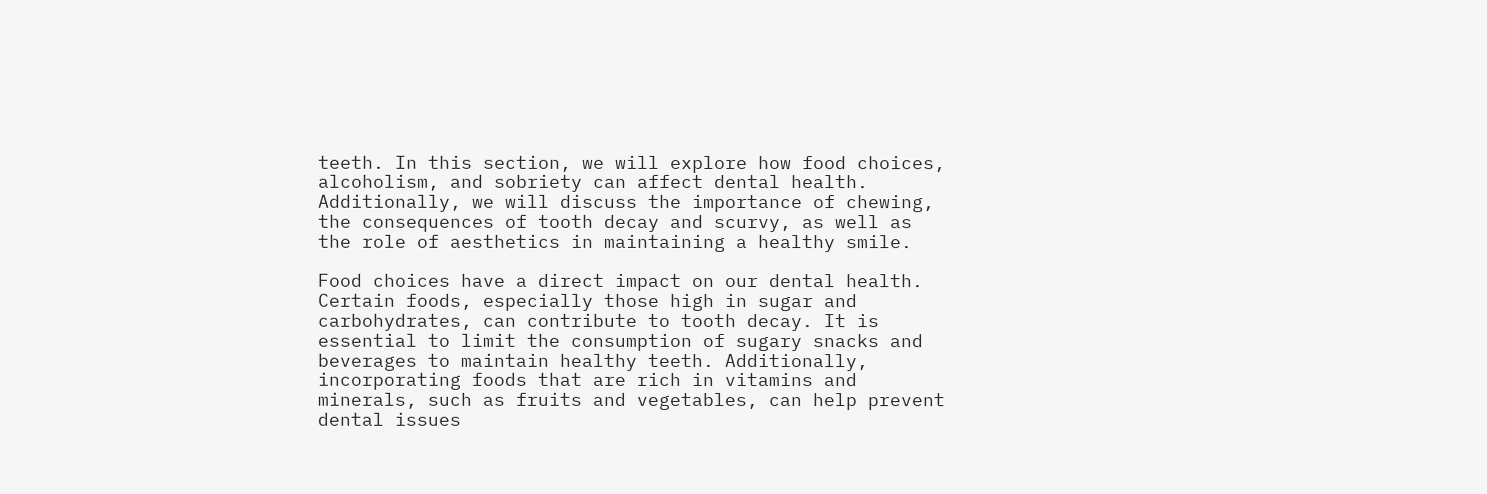teeth. In this section, we will explore how food choices, alcoholism, and sobriety can affect dental health. Additionally, we will discuss the importance of chewing, the consequences of tooth decay and scurvy, as well as the role of aesthetics in maintaining a healthy smile.

Food choices have a direct impact on our dental health. Certain foods, especially those high in sugar and carbohydrates, can contribute to tooth decay. It is essential to limit the consumption of sugary snacks and beverages to maintain healthy teeth. Additionally, incorporating foods that are rich in vitamins and minerals, such as fruits and vegetables, can help prevent dental issues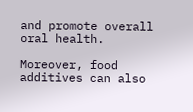and promote overall oral health.

Moreover, food additives can also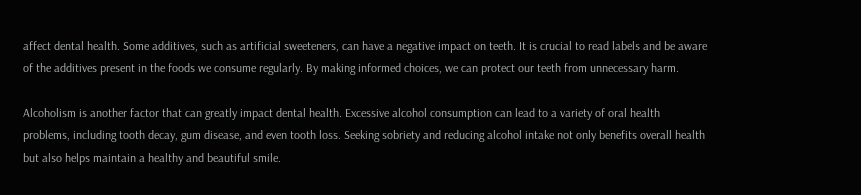affect dental health. Some additives, such as artificial sweeteners, can have a negative impact on teeth. It is crucial to read labels and be aware of the additives present in the foods we consume regularly. By making informed choices, we can protect our teeth from unnecessary harm.

Alcoholism is another factor that can greatly impact dental health. Excessive alcohol consumption can lead to a variety of oral health problems, including tooth decay, gum disease, and even tooth loss. Seeking sobriety and reducing alcohol intake not only benefits overall health but also helps maintain a healthy and beautiful smile.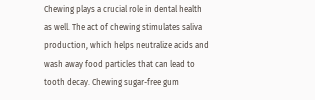Chewing plays a crucial role in dental health as well. The act of chewing stimulates saliva production, which helps neutralize acids and wash away food particles that can lead to tooth decay. Chewing sugar-free gum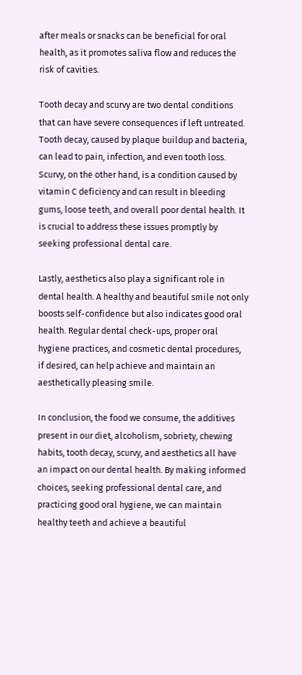after meals or snacks can be beneficial for oral health, as it promotes saliva flow and reduces the risk of cavities.

Tooth decay and scurvy are two dental conditions that can have severe consequences if left untreated. Tooth decay, caused by plaque buildup and bacteria, can lead to pain, infection, and even tooth loss. Scurvy, on the other hand, is a condition caused by vitamin C deficiency and can result in bleeding gums, loose teeth, and overall poor dental health. It is crucial to address these issues promptly by seeking professional dental care.

Lastly, aesthetics also play a significant role in dental health. A healthy and beautiful smile not only boosts self-confidence but also indicates good oral health. Regular dental check-ups, proper oral hygiene practices, and cosmetic dental procedures, if desired, can help achieve and maintain an aesthetically pleasing smile.

In conclusion, the food we consume, the additives present in our diet, alcoholism, sobriety, chewing habits, tooth decay, scurvy, and aesthetics all have an impact on our dental health. By making informed choices, seeking professional dental care, and practicing good oral hygiene, we can maintain healthy teeth and achieve a beautiful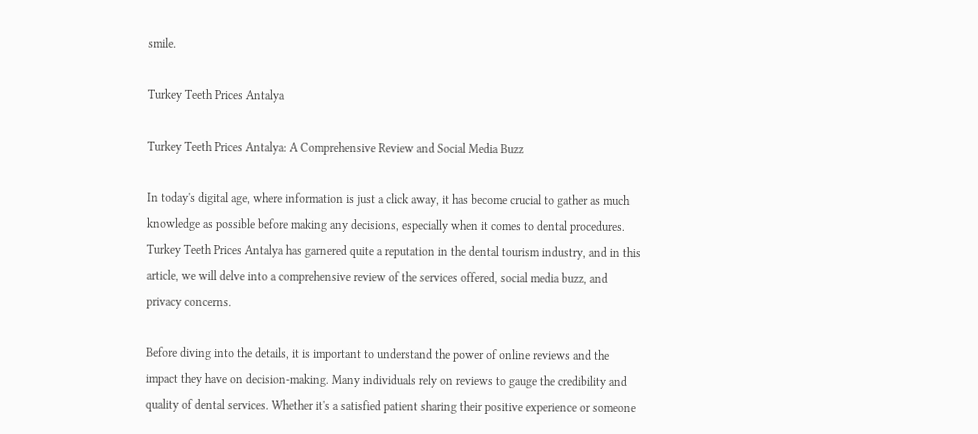smile.

Turkey Teeth Prices Antalya

Turkey Teeth Prices Antalya: A Comprehensive Review and Social Media Buzz

In today's digital age, where information is just a click away, it has become crucial to gather as much knowledge as possible before making any decisions, especially when it comes to dental procedures. Turkey Teeth Prices Antalya has garnered quite a reputation in the dental tourism industry, and in this article, we will delve into a comprehensive review of the services offered, social media buzz, and privacy concerns.

Before diving into the details, it is important to understand the power of online reviews and the impact they have on decision-making. Many individuals rely on reviews to gauge the credibility and quality of dental services. Whether it's a satisfied patient sharing their positive experience or someone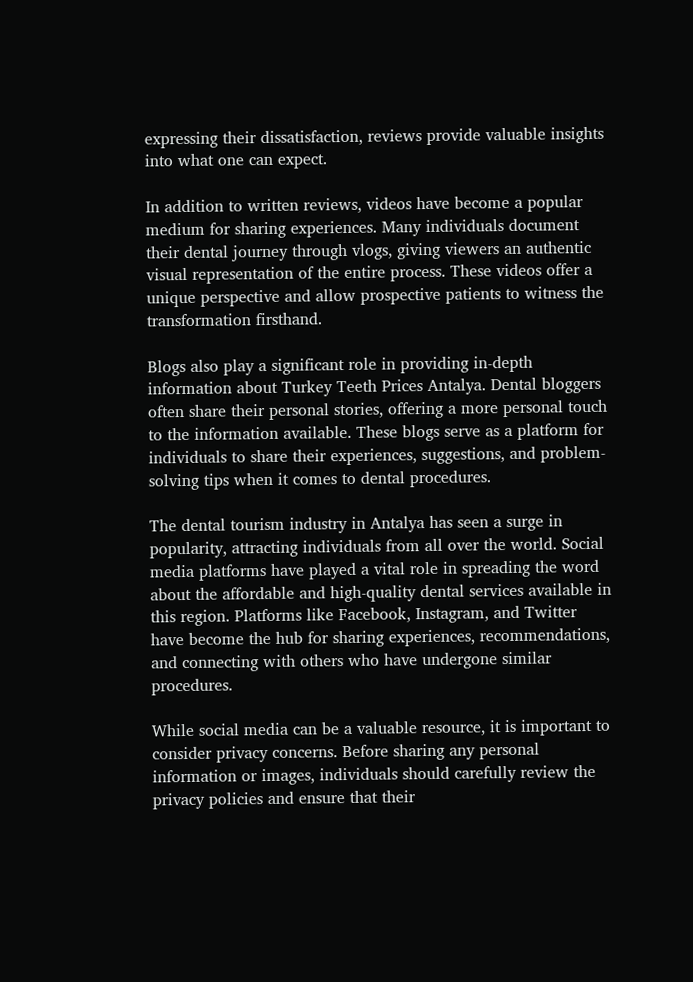expressing their dissatisfaction, reviews provide valuable insights into what one can expect.

In addition to written reviews, videos have become a popular medium for sharing experiences. Many individuals document their dental journey through vlogs, giving viewers an authentic visual representation of the entire process. These videos offer a unique perspective and allow prospective patients to witness the transformation firsthand.

Blogs also play a significant role in providing in-depth information about Turkey Teeth Prices Antalya. Dental bloggers often share their personal stories, offering a more personal touch to the information available. These blogs serve as a platform for individuals to share their experiences, suggestions, and problem-solving tips when it comes to dental procedures.

The dental tourism industry in Antalya has seen a surge in popularity, attracting individuals from all over the world. Social media platforms have played a vital role in spreading the word about the affordable and high-quality dental services available in this region. Platforms like Facebook, Instagram, and Twitter have become the hub for sharing experiences, recommendations, and connecting with others who have undergone similar procedures.

While social media can be a valuable resource, it is important to consider privacy concerns. Before sharing any personal information or images, individuals should carefully review the privacy policies and ensure that their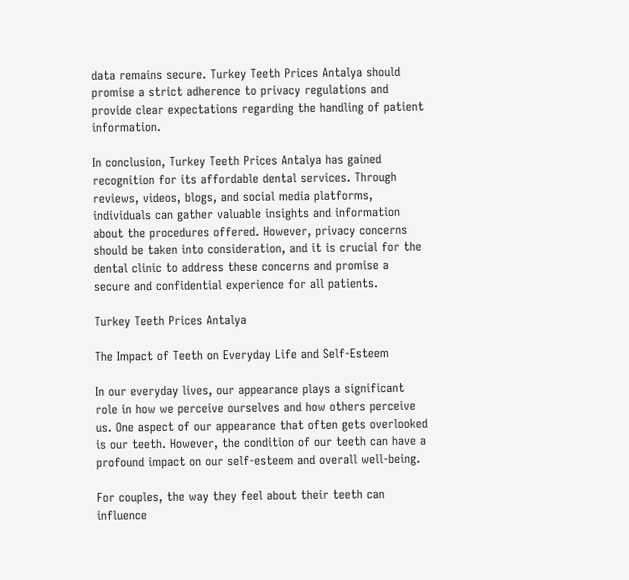data remains secure. Turkey Teeth Prices Antalya should promise a strict adherence to privacy regulations and provide clear expectations regarding the handling of patient information.

In conclusion, Turkey Teeth Prices Antalya has gained recognition for its affordable dental services. Through reviews, videos, blogs, and social media platforms, individuals can gather valuable insights and information about the procedures offered. However, privacy concerns should be taken into consideration, and it is crucial for the dental clinic to address these concerns and promise a secure and confidential experience for all patients.

Turkey Teeth Prices Antalya

The Impact of Teeth on Everyday Life and Self-Esteem

In our everyday lives, our appearance plays a significant role in how we perceive ourselves and how others perceive us. One aspect of our appearance that often gets overlooked is our teeth. However, the condition of our teeth can have a profound impact on our self-esteem and overall well-being.

For couples, the way they feel about their teeth can influence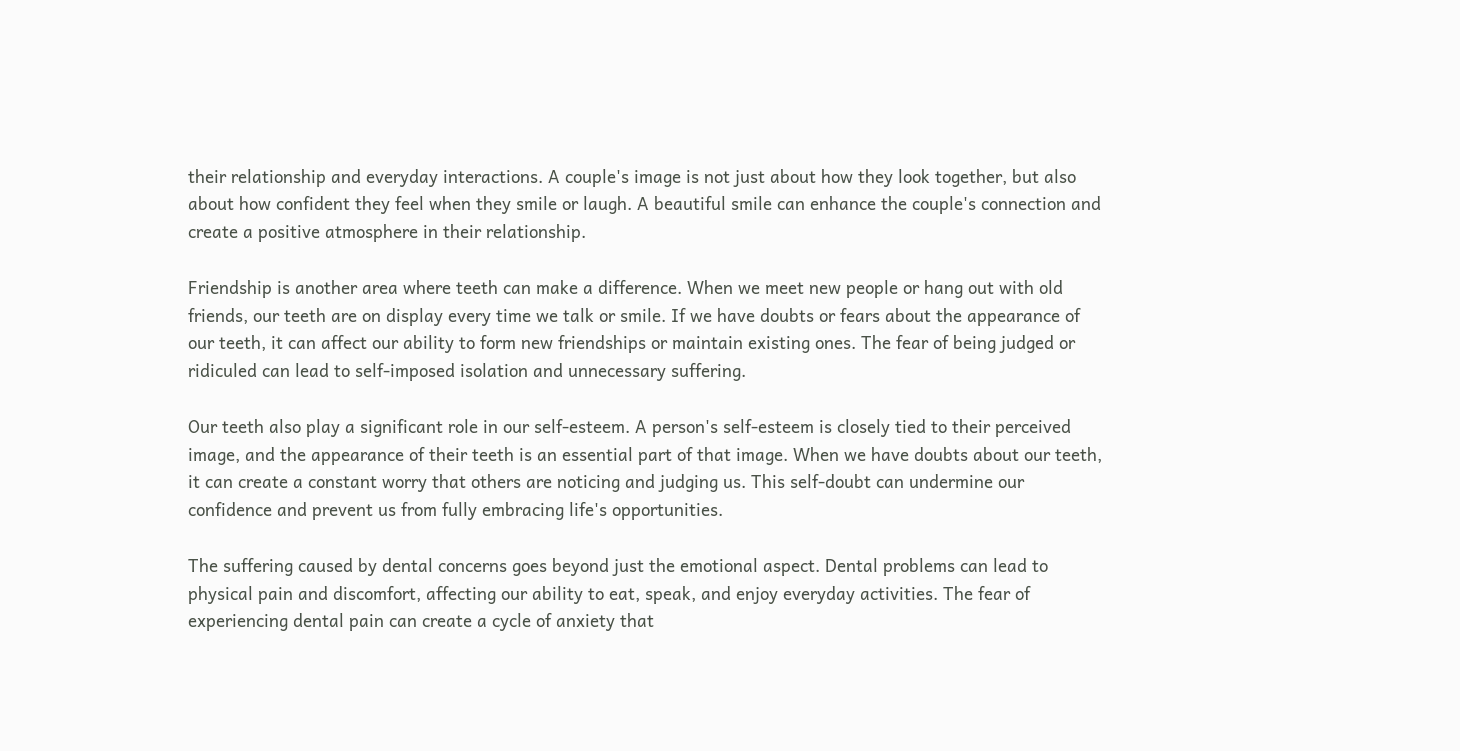their relationship and everyday interactions. A couple's image is not just about how they look together, but also about how confident they feel when they smile or laugh. A beautiful smile can enhance the couple's connection and create a positive atmosphere in their relationship.

Friendship is another area where teeth can make a difference. When we meet new people or hang out with old friends, our teeth are on display every time we talk or smile. If we have doubts or fears about the appearance of our teeth, it can affect our ability to form new friendships or maintain existing ones. The fear of being judged or ridiculed can lead to self-imposed isolation and unnecessary suffering.

Our teeth also play a significant role in our self-esteem. A person's self-esteem is closely tied to their perceived image, and the appearance of their teeth is an essential part of that image. When we have doubts about our teeth, it can create a constant worry that others are noticing and judging us. This self-doubt can undermine our confidence and prevent us from fully embracing life's opportunities.

The suffering caused by dental concerns goes beyond just the emotional aspect. Dental problems can lead to physical pain and discomfort, affecting our ability to eat, speak, and enjoy everyday activities. The fear of experiencing dental pain can create a cycle of anxiety that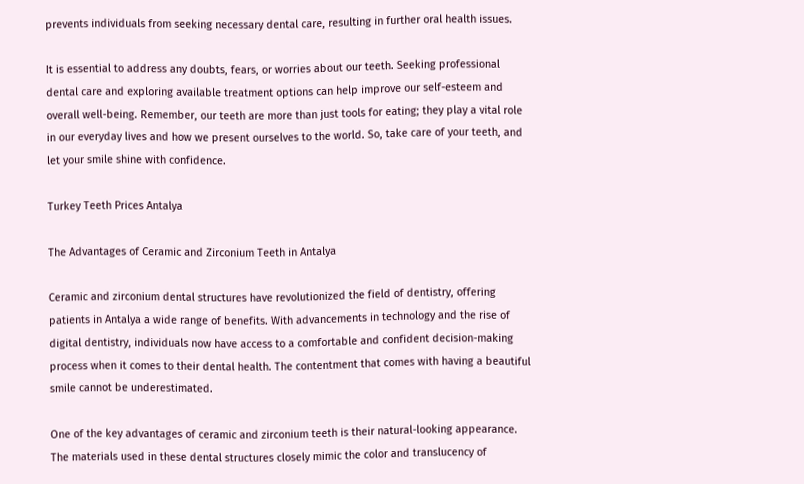prevents individuals from seeking necessary dental care, resulting in further oral health issues.

It is essential to address any doubts, fears, or worries about our teeth. Seeking professional dental care and exploring available treatment options can help improve our self-esteem and overall well-being. Remember, our teeth are more than just tools for eating; they play a vital role in our everyday lives and how we present ourselves to the world. So, take care of your teeth, and let your smile shine with confidence.

Turkey Teeth Prices Antalya

The Advantages of Ceramic and Zirconium Teeth in Antalya

Ceramic and zirconium dental structures have revolutionized the field of dentistry, offering patients in Antalya a wide range of benefits. With advancements in technology and the rise of digital dentistry, individuals now have access to a comfortable and confident decision-making process when it comes to their dental health. The contentment that comes with having a beautiful smile cannot be underestimated.

One of the key advantages of ceramic and zirconium teeth is their natural-looking appearance. The materials used in these dental structures closely mimic the color and translucency of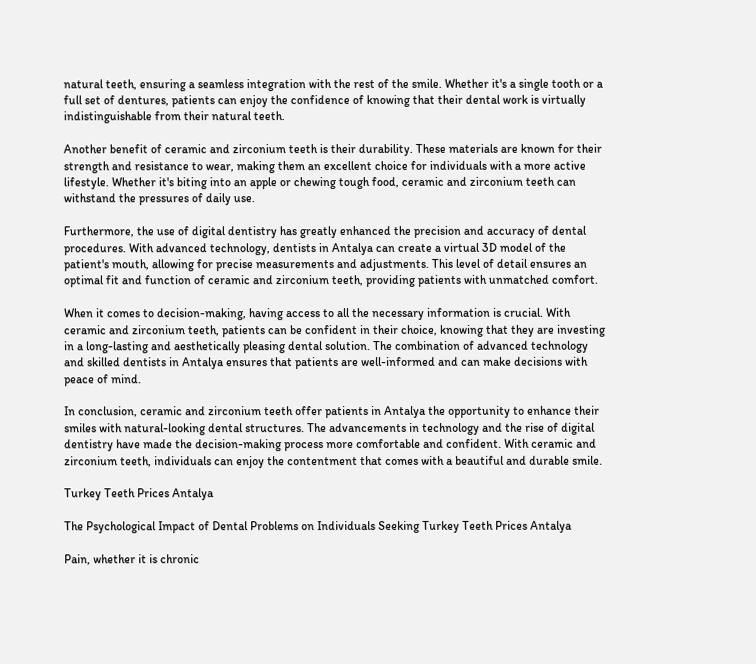natural teeth, ensuring a seamless integration with the rest of the smile. Whether it's a single tooth or a full set of dentures, patients can enjoy the confidence of knowing that their dental work is virtually indistinguishable from their natural teeth.

Another benefit of ceramic and zirconium teeth is their durability. These materials are known for their strength and resistance to wear, making them an excellent choice for individuals with a more active lifestyle. Whether it's biting into an apple or chewing tough food, ceramic and zirconium teeth can withstand the pressures of daily use.

Furthermore, the use of digital dentistry has greatly enhanced the precision and accuracy of dental procedures. With advanced technology, dentists in Antalya can create a virtual 3D model of the patient's mouth, allowing for precise measurements and adjustments. This level of detail ensures an optimal fit and function of ceramic and zirconium teeth, providing patients with unmatched comfort.

When it comes to decision-making, having access to all the necessary information is crucial. With ceramic and zirconium teeth, patients can be confident in their choice, knowing that they are investing in a long-lasting and aesthetically pleasing dental solution. The combination of advanced technology and skilled dentists in Antalya ensures that patients are well-informed and can make decisions with peace of mind.

In conclusion, ceramic and zirconium teeth offer patients in Antalya the opportunity to enhance their smiles with natural-looking dental structures. The advancements in technology and the rise of digital dentistry have made the decision-making process more comfortable and confident. With ceramic and zirconium teeth, individuals can enjoy the contentment that comes with a beautiful and durable smile.

Turkey Teeth Prices Antalya

The Psychological Impact of Dental Problems on Individuals Seeking Turkey Teeth Prices Antalya

Pain, whether it is chronic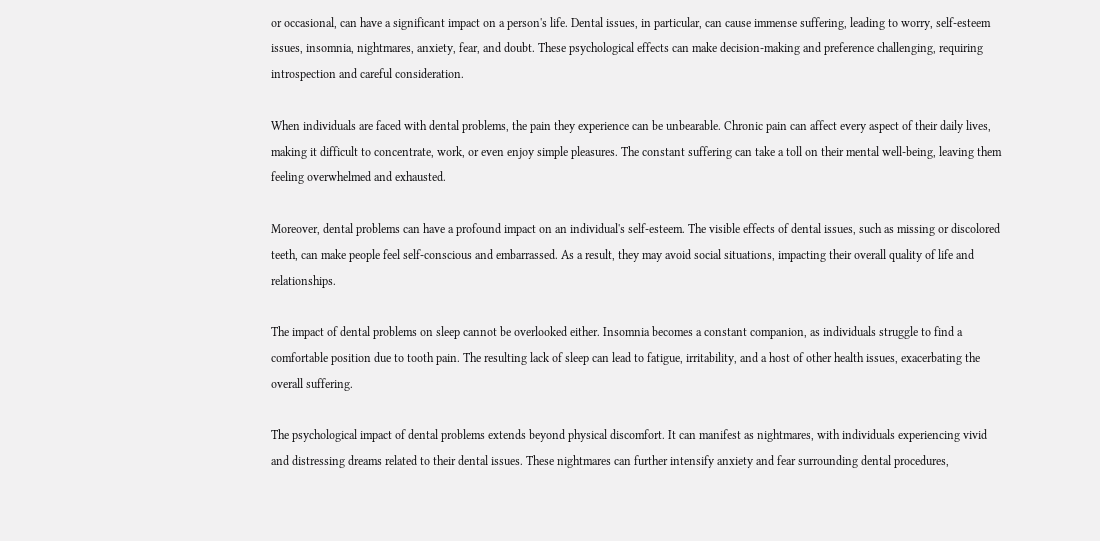or occasional, can have a significant impact on a person's life. Dental issues, in particular, can cause immense suffering, leading to worry, self-esteem issues, insomnia, nightmares, anxiety, fear, and doubt. These psychological effects can make decision-making and preference challenging, requiring introspection and careful consideration.

When individuals are faced with dental problems, the pain they experience can be unbearable. Chronic pain can affect every aspect of their daily lives, making it difficult to concentrate, work, or even enjoy simple pleasures. The constant suffering can take a toll on their mental well-being, leaving them feeling overwhelmed and exhausted.

Moreover, dental problems can have a profound impact on an individual's self-esteem. The visible effects of dental issues, such as missing or discolored teeth, can make people feel self-conscious and embarrassed. As a result, they may avoid social situations, impacting their overall quality of life and relationships.

The impact of dental problems on sleep cannot be overlooked either. Insomnia becomes a constant companion, as individuals struggle to find a comfortable position due to tooth pain. The resulting lack of sleep can lead to fatigue, irritability, and a host of other health issues, exacerbating the overall suffering.

The psychological impact of dental problems extends beyond physical discomfort. It can manifest as nightmares, with individuals experiencing vivid and distressing dreams related to their dental issues. These nightmares can further intensify anxiety and fear surrounding dental procedures,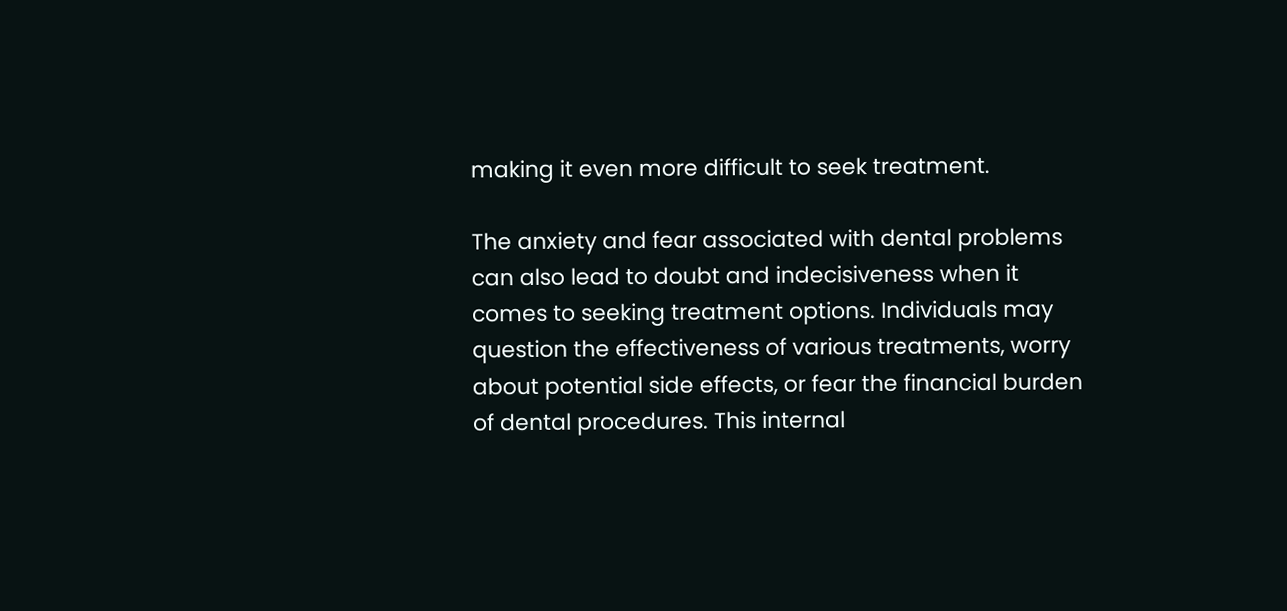making it even more difficult to seek treatment.

The anxiety and fear associated with dental problems can also lead to doubt and indecisiveness when it comes to seeking treatment options. Individuals may question the effectiveness of various treatments, worry about potential side effects, or fear the financial burden of dental procedures. This internal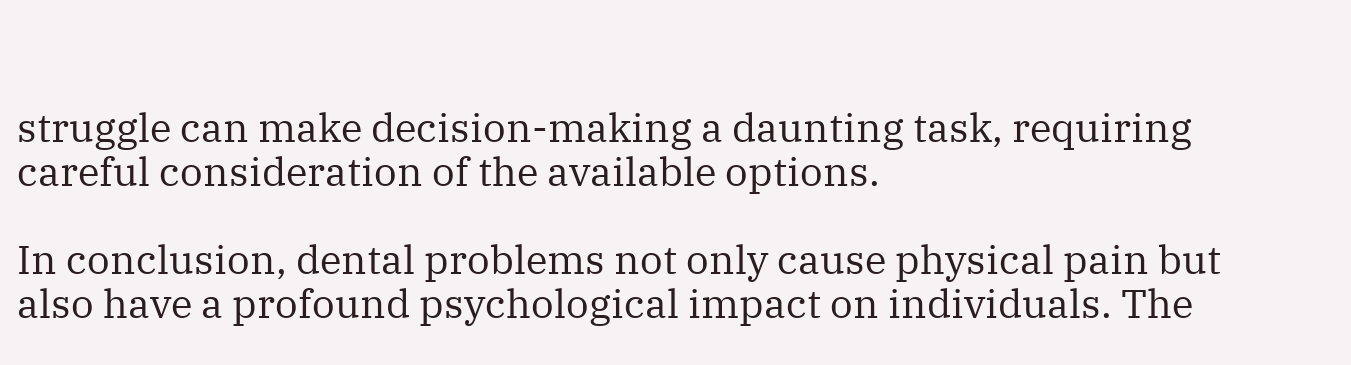struggle can make decision-making a daunting task, requiring careful consideration of the available options.

In conclusion, dental problems not only cause physical pain but also have a profound psychological impact on individuals. The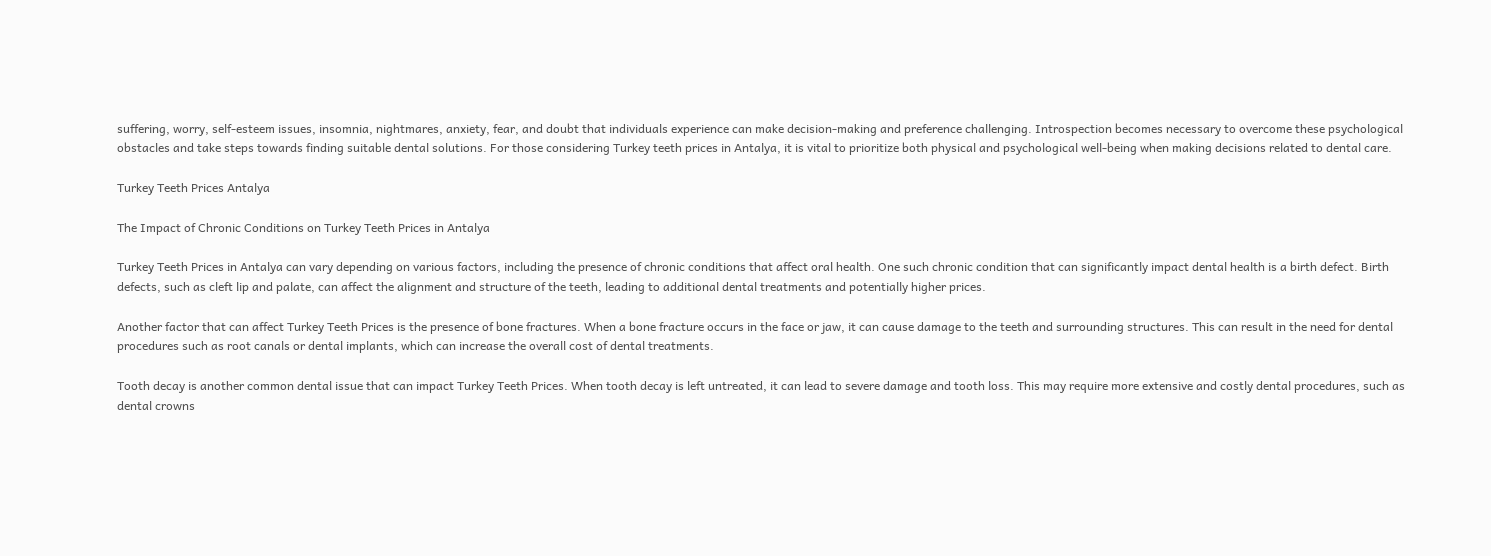suffering, worry, self-esteem issues, insomnia, nightmares, anxiety, fear, and doubt that individuals experience can make decision-making and preference challenging. Introspection becomes necessary to overcome these psychological obstacles and take steps towards finding suitable dental solutions. For those considering Turkey teeth prices in Antalya, it is vital to prioritize both physical and psychological well-being when making decisions related to dental care.

Turkey Teeth Prices Antalya

The Impact of Chronic Conditions on Turkey Teeth Prices in Antalya

Turkey Teeth Prices in Antalya can vary depending on various factors, including the presence of chronic conditions that affect oral health. One such chronic condition that can significantly impact dental health is a birth defect. Birth defects, such as cleft lip and palate, can affect the alignment and structure of the teeth, leading to additional dental treatments and potentially higher prices.

Another factor that can affect Turkey Teeth Prices is the presence of bone fractures. When a bone fracture occurs in the face or jaw, it can cause damage to the teeth and surrounding structures. This can result in the need for dental procedures such as root canals or dental implants, which can increase the overall cost of dental treatments.

Tooth decay is another common dental issue that can impact Turkey Teeth Prices. When tooth decay is left untreated, it can lead to severe damage and tooth loss. This may require more extensive and costly dental procedures, such as dental crowns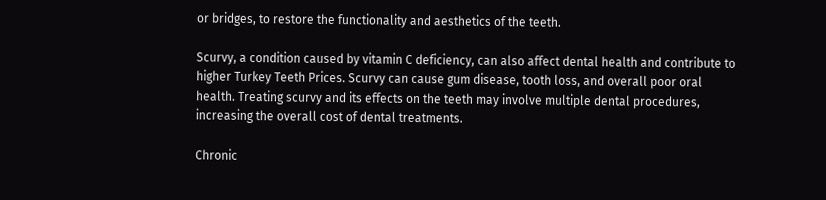or bridges, to restore the functionality and aesthetics of the teeth.

Scurvy, a condition caused by vitamin C deficiency, can also affect dental health and contribute to higher Turkey Teeth Prices. Scurvy can cause gum disease, tooth loss, and overall poor oral health. Treating scurvy and its effects on the teeth may involve multiple dental procedures, increasing the overall cost of dental treatments.

Chronic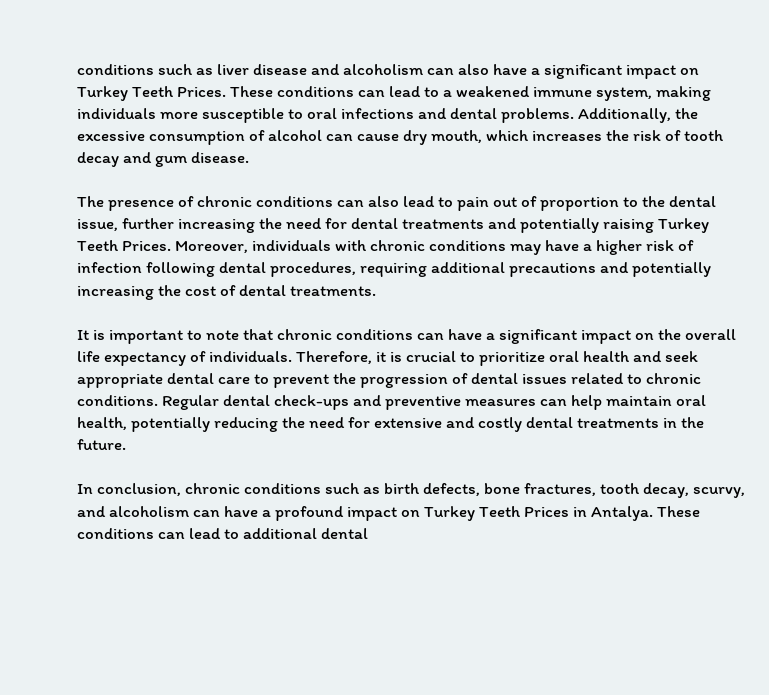conditions such as liver disease and alcoholism can also have a significant impact on Turkey Teeth Prices. These conditions can lead to a weakened immune system, making individuals more susceptible to oral infections and dental problems. Additionally, the excessive consumption of alcohol can cause dry mouth, which increases the risk of tooth decay and gum disease.

The presence of chronic conditions can also lead to pain out of proportion to the dental issue, further increasing the need for dental treatments and potentially raising Turkey Teeth Prices. Moreover, individuals with chronic conditions may have a higher risk of infection following dental procedures, requiring additional precautions and potentially increasing the cost of dental treatments.

It is important to note that chronic conditions can have a significant impact on the overall life expectancy of individuals. Therefore, it is crucial to prioritize oral health and seek appropriate dental care to prevent the progression of dental issues related to chronic conditions. Regular dental check-ups and preventive measures can help maintain oral health, potentially reducing the need for extensive and costly dental treatments in the future.

In conclusion, chronic conditions such as birth defects, bone fractures, tooth decay, scurvy, and alcoholism can have a profound impact on Turkey Teeth Prices in Antalya. These conditions can lead to additional dental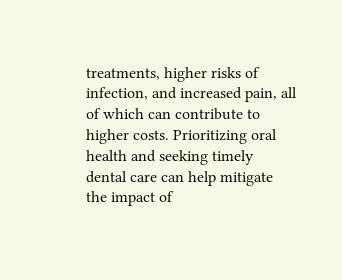treatments, higher risks of infection, and increased pain, all of which can contribute to higher costs. Prioritizing oral health and seeking timely dental care can help mitigate the impact of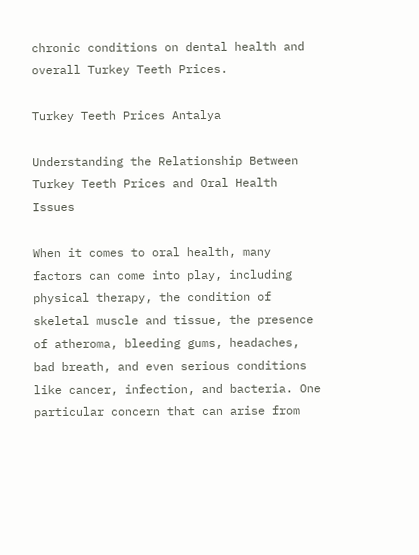chronic conditions on dental health and overall Turkey Teeth Prices.

Turkey Teeth Prices Antalya

Understanding the Relationship Between Turkey Teeth Prices and Oral Health Issues

When it comes to oral health, many factors can come into play, including physical therapy, the condition of skeletal muscle and tissue, the presence of atheroma, bleeding gums, headaches, bad breath, and even serious conditions like cancer, infection, and bacteria. One particular concern that can arise from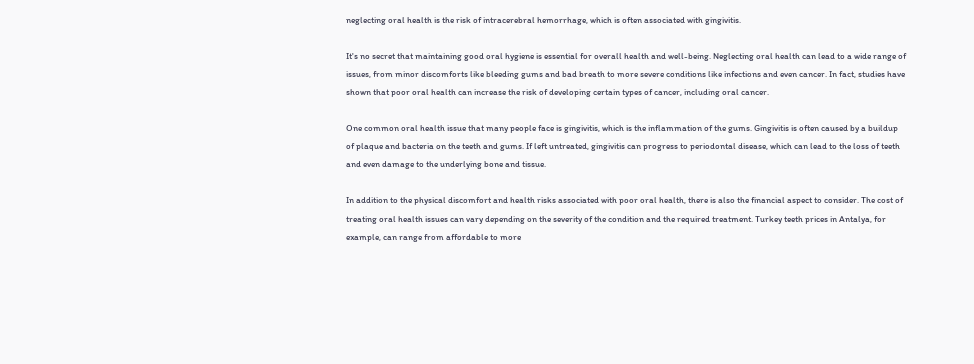neglecting oral health is the risk of intracerebral hemorrhage, which is often associated with gingivitis.

It's no secret that maintaining good oral hygiene is essential for overall health and well-being. Neglecting oral health can lead to a wide range of issues, from minor discomforts like bleeding gums and bad breath to more severe conditions like infections and even cancer. In fact, studies have shown that poor oral health can increase the risk of developing certain types of cancer, including oral cancer.

One common oral health issue that many people face is gingivitis, which is the inflammation of the gums. Gingivitis is often caused by a buildup of plaque and bacteria on the teeth and gums. If left untreated, gingivitis can progress to periodontal disease, which can lead to the loss of teeth and even damage to the underlying bone and tissue.

In addition to the physical discomfort and health risks associated with poor oral health, there is also the financial aspect to consider. The cost of treating oral health issues can vary depending on the severity of the condition and the required treatment. Turkey teeth prices in Antalya, for example, can range from affordable to more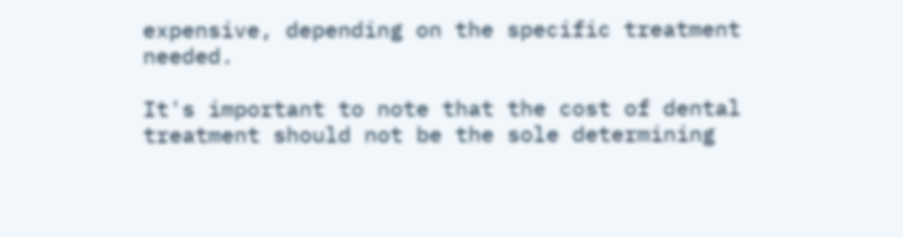expensive, depending on the specific treatment needed.

It's important to note that the cost of dental treatment should not be the sole determining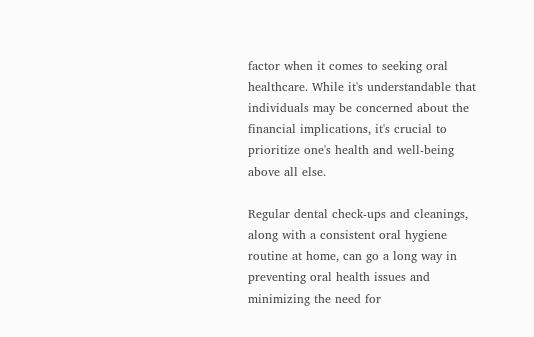factor when it comes to seeking oral healthcare. While it's understandable that individuals may be concerned about the financial implications, it's crucial to prioritize one's health and well-being above all else.

Regular dental check-ups and cleanings, along with a consistent oral hygiene routine at home, can go a long way in preventing oral health issues and minimizing the need for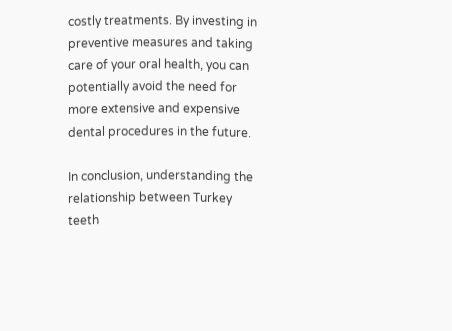costly treatments. By investing in preventive measures and taking care of your oral health, you can potentially avoid the need for more extensive and expensive dental procedures in the future.

In conclusion, understanding the relationship between Turkey teeth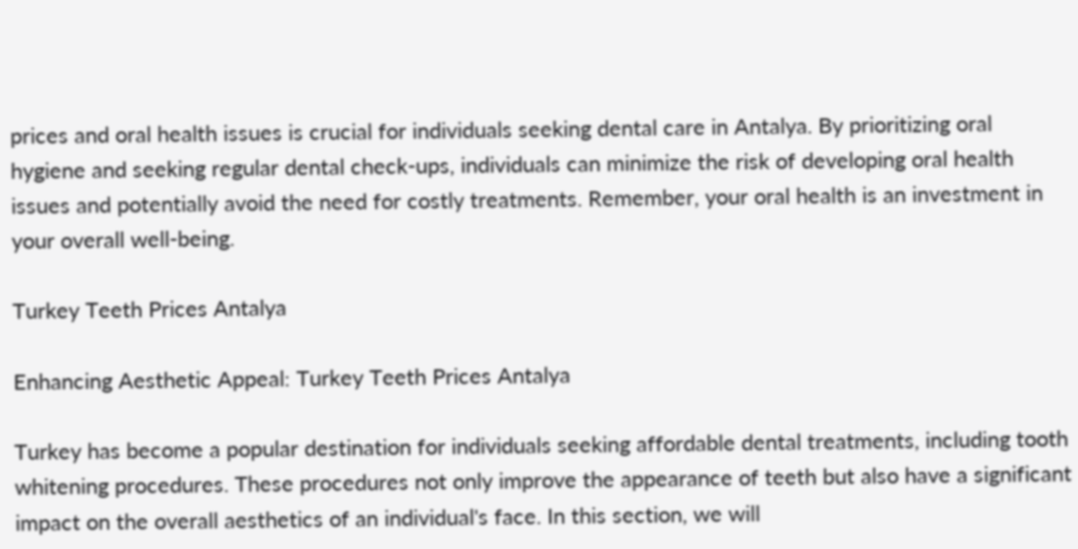prices and oral health issues is crucial for individuals seeking dental care in Antalya. By prioritizing oral hygiene and seeking regular dental check-ups, individuals can minimize the risk of developing oral health issues and potentially avoid the need for costly treatments. Remember, your oral health is an investment in your overall well-being.

Turkey Teeth Prices Antalya

Enhancing Aesthetic Appeal: Turkey Teeth Prices Antalya

Turkey has become a popular destination for individuals seeking affordable dental treatments, including tooth whitening procedures. These procedures not only improve the appearance of teeth but also have a significant impact on the overall aesthetics of an individual's face. In this section, we will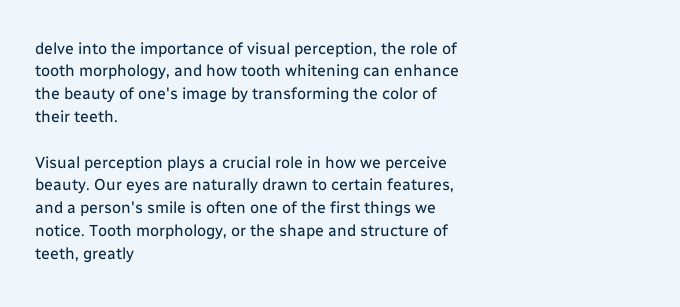delve into the importance of visual perception, the role of tooth morphology, and how tooth whitening can enhance the beauty of one's image by transforming the color of their teeth.

Visual perception plays a crucial role in how we perceive beauty. Our eyes are naturally drawn to certain features, and a person's smile is often one of the first things we notice. Tooth morphology, or the shape and structure of teeth, greatly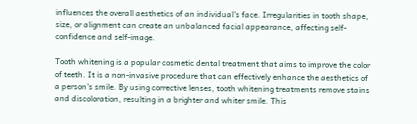influences the overall aesthetics of an individual's face. Irregularities in tooth shape, size, or alignment can create an unbalanced facial appearance, affecting self-confidence and self-image.

Tooth whitening is a popular cosmetic dental treatment that aims to improve the color of teeth. It is a non-invasive procedure that can effectively enhance the aesthetics of a person's smile. By using corrective lenses, tooth whitening treatments remove stains and discoloration, resulting in a brighter and whiter smile. This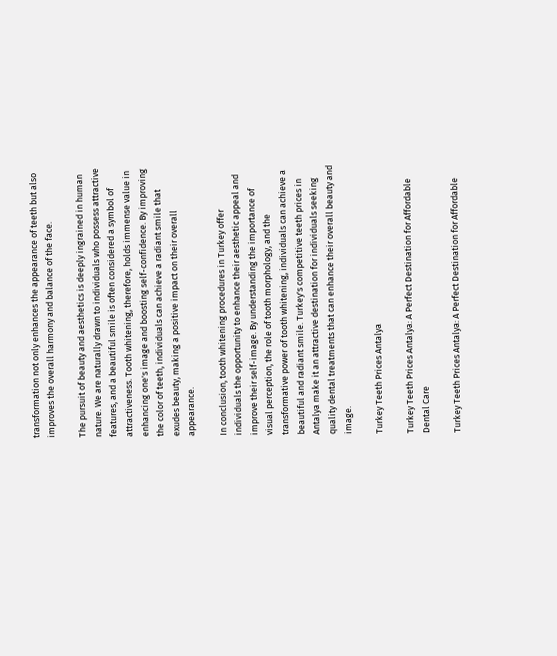transformation not only enhances the appearance of teeth but also improves the overall harmony and balance of the face.

The pursuit of beauty and aesthetics is deeply ingrained in human nature. We are naturally drawn to individuals who possess attractive features, and a beautiful smile is often considered a symbol of attractiveness. Tooth whitening, therefore, holds immense value in enhancing one's image and boosting self-confidence. By improving the color of teeth, individuals can achieve a radiant smile that exudes beauty, making a positive impact on their overall appearance.

In conclusion, tooth whitening procedures in Turkey offer individuals the opportunity to enhance their aesthetic appeal and improve their self-image. By understanding the importance of visual perception, the role of tooth morphology, and the transformative power of tooth whitening, individuals can achieve a beautiful and radiant smile. Turkey's competitive teeth prices in Antalya make it an attractive destination for individuals seeking quality dental treatments that can enhance their overall beauty and image.

Turkey Teeth Prices Antalya

Turkey Teeth Prices Antalya: A Perfect Destination for Affordable Dental Care

Turkey Teeth Prices Antalya: A Perfect Destination for Affordable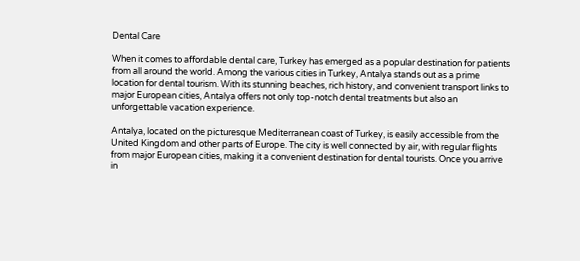Dental Care

When it comes to affordable dental care, Turkey has emerged as a popular destination for patients from all around the world. Among the various cities in Turkey, Antalya stands out as a prime location for dental tourism. With its stunning beaches, rich history, and convenient transport links to major European cities, Antalya offers not only top-notch dental treatments but also an unforgettable vacation experience.

Antalya, located on the picturesque Mediterranean coast of Turkey, is easily accessible from the United Kingdom and other parts of Europe. The city is well connected by air, with regular flights from major European cities, making it a convenient destination for dental tourists. Once you arrive in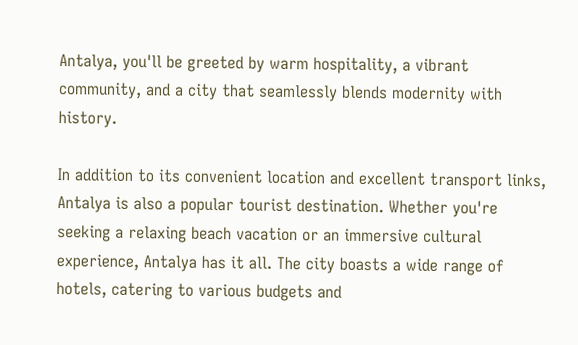Antalya, you'll be greeted by warm hospitality, a vibrant community, and a city that seamlessly blends modernity with history.

In addition to its convenient location and excellent transport links, Antalya is also a popular tourist destination. Whether you're seeking a relaxing beach vacation or an immersive cultural experience, Antalya has it all. The city boasts a wide range of hotels, catering to various budgets and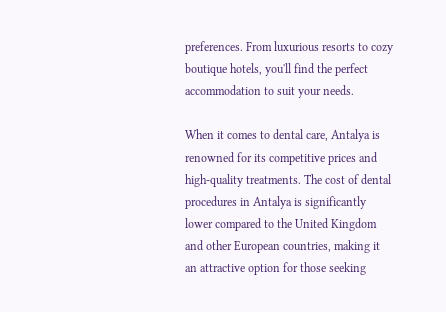preferences. From luxurious resorts to cozy boutique hotels, you'll find the perfect accommodation to suit your needs.

When it comes to dental care, Antalya is renowned for its competitive prices and high-quality treatments. The cost of dental procedures in Antalya is significantly lower compared to the United Kingdom and other European countries, making it an attractive option for those seeking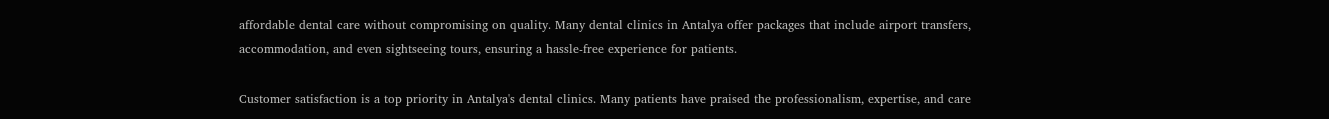affordable dental care without compromising on quality. Many dental clinics in Antalya offer packages that include airport transfers, accommodation, and even sightseeing tours, ensuring a hassle-free experience for patients.

Customer satisfaction is a top priority in Antalya's dental clinics. Many patients have praised the professionalism, expertise, and care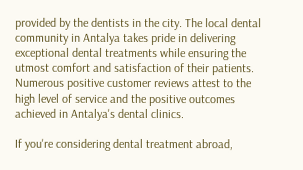provided by the dentists in the city. The local dental community in Antalya takes pride in delivering exceptional dental treatments while ensuring the utmost comfort and satisfaction of their patients. Numerous positive customer reviews attest to the high level of service and the positive outcomes achieved in Antalya's dental clinics.

If you're considering dental treatment abroad,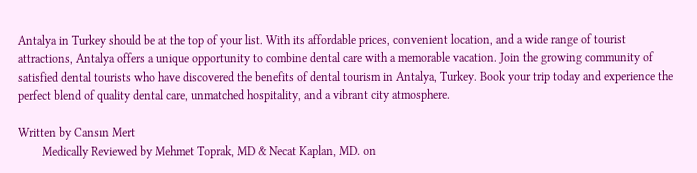Antalya in Turkey should be at the top of your list. With its affordable prices, convenient location, and a wide range of tourist attractions, Antalya offers a unique opportunity to combine dental care with a memorable vacation. Join the growing community of satisfied dental tourists who have discovered the benefits of dental tourism in Antalya, Turkey. Book your trip today and experience the perfect blend of quality dental care, unmatched hospitality, and a vibrant city atmosphere.

Written by Cansın Mert
        Medically Reviewed by Mehmet Toprak, MD & Necat Kaplan, MD. on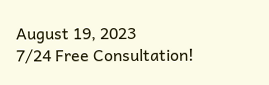August 19, 2023
7/24 Free Consultation!